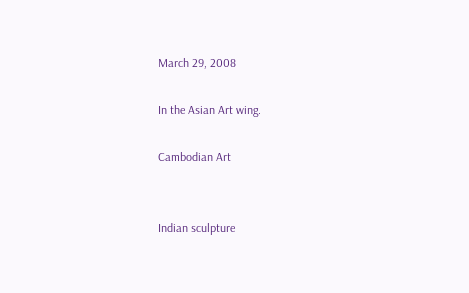March 29, 2008

In the Asian Art wing.

Cambodian Art


Indian sculpture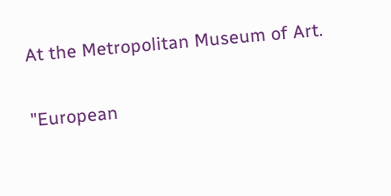At the Metropolitan Museum of Art.

"European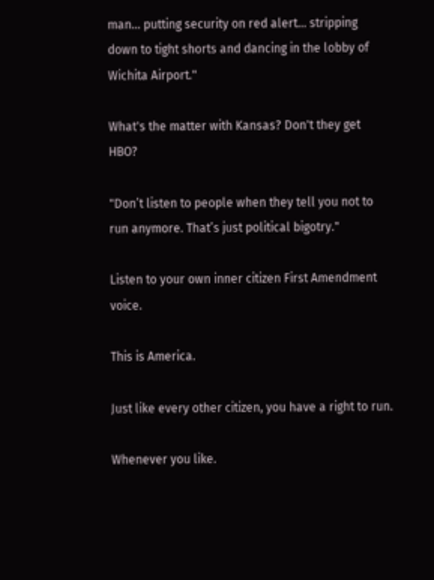man... putting security on red alert... stripping down to tight shorts and dancing in the lobby of Wichita Airport."

What's the matter with Kansas? Don't they get HBO?

"Don’t listen to people when they tell you not to run anymore. That’s just political bigotry."

Listen to your own inner citizen First Amendment voice.

This is America.

Just like every other citizen, you have a right to run.

Whenever you like.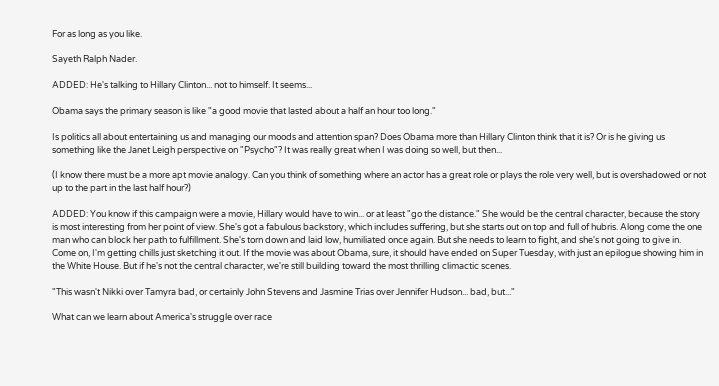For as long as you like.

Sayeth Ralph Nader.

ADDED: He's talking to Hillary Clinton... not to himself. It seems...

Obama says the primary season is like "a good movie that lasted about a half an hour too long."

Is politics all about entertaining us and managing our moods and attention span? Does Obama more than Hillary Clinton think that it is? Or is he giving us something like the Janet Leigh perspective on "Psycho"? It was really great when I was doing so well, but then...

(I know there must be a more apt movie analogy. Can you think of something where an actor has a great role or plays the role very well, but is overshadowed or not up to the part in the last half hour?)

ADDED: You know if this campaign were a movie, Hillary would have to win... or at least "go the distance." She would be the central character, because the story is most interesting from her point of view. She's got a fabulous backstory, which includes suffering, but she starts out on top and full of hubris. Along come the one man who can block her path to fulfillment. She's torn down and laid low, humiliated once again. But she needs to learn to fight, and she's not going to give in. Come on, I'm getting chills just sketching it out. If the movie was about Obama, sure, it should have ended on Super Tuesday, with just an epilogue showing him in the White House. But if he's not the central character, we're still building toward the most thrilling climactic scenes.

"This wasn't Nikki over Tamyra bad, or certainly John Stevens and Jasmine Trias over Jennifer Hudson... bad, but..."

What can we learn about America's struggle over race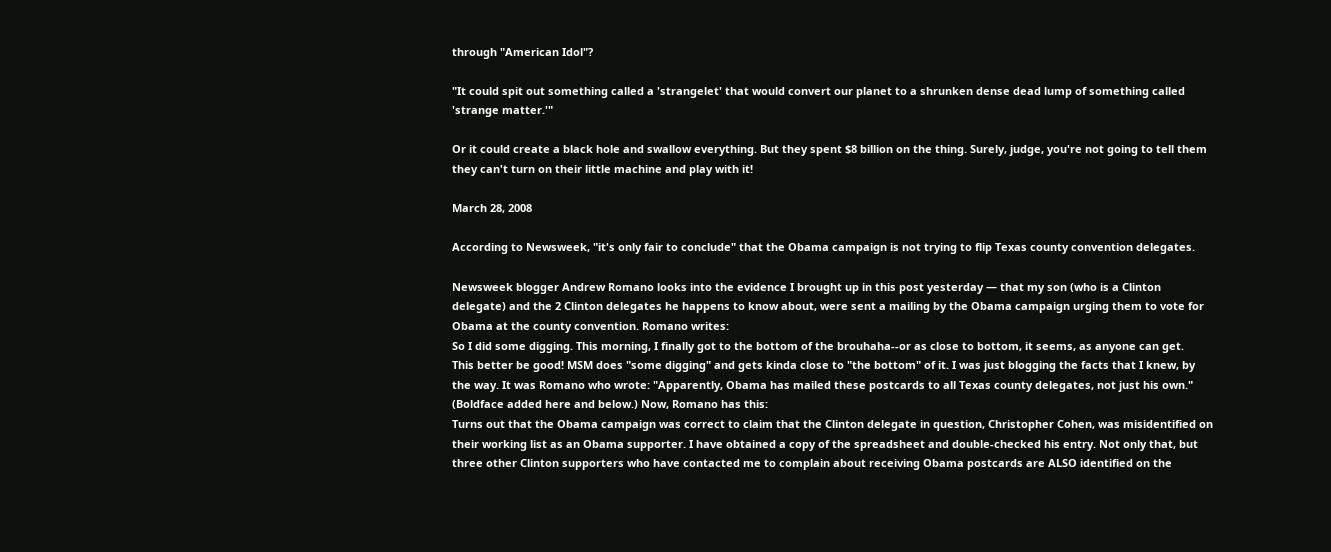through "American Idol"?

"It could spit out something called a 'strangelet' that would convert our planet to a shrunken dense dead lump of something called 'strange matter.'"

Or it could create a black hole and swallow everything. But they spent $8 billion on the thing. Surely, judge, you're not going to tell them they can't turn on their little machine and play with it!

March 28, 2008

According to Newsweek, "it's only fair to conclude" that the Obama campaign is not trying to flip Texas county convention delegates.

Newsweek blogger Andrew Romano looks into the evidence I brought up in this post yesterday — that my son (who is a Clinton delegate) and the 2 Clinton delegates he happens to know about, were sent a mailing by the Obama campaign urging them to vote for Obama at the county convention. Romano writes:
So I did some digging. This morning, I finally got to the bottom of the brouhaha--or as close to bottom, it seems, as anyone can get.
This better be good! MSM does "some digging" and gets kinda close to "the bottom" of it. I was just blogging the facts that I knew, by the way. It was Romano who wrote: "Apparently, Obama has mailed these postcards to all Texas county delegates, not just his own." (Boldface added here and below.) Now, Romano has this:
Turns out that the Obama campaign was correct to claim that the Clinton delegate in question, Christopher Cohen, was misidentified on their working list as an Obama supporter. I have obtained a copy of the spreadsheet and double-checked his entry. Not only that, but three other Clinton supporters who have contacted me to complain about receiving Obama postcards are ALSO identified on the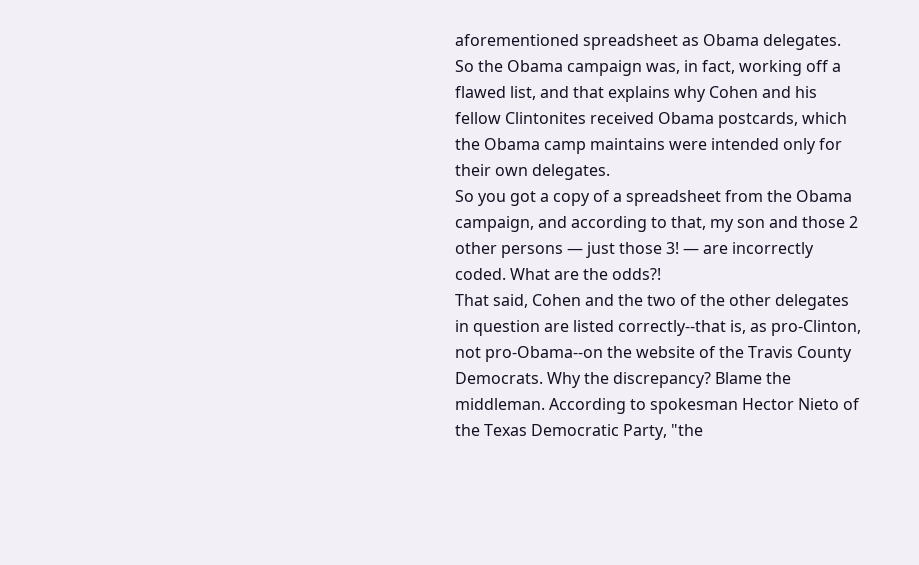aforementioned spreadsheet as Obama delegates. So the Obama campaign was, in fact, working off a flawed list, and that explains why Cohen and his fellow Clintonites received Obama postcards, which the Obama camp maintains were intended only for their own delegates.
So you got a copy of a spreadsheet from the Obama campaign, and according to that, my son and those 2 other persons — just those 3! — are incorrectly coded. What are the odds?!
That said, Cohen and the two of the other delegates in question are listed correctly--that is, as pro-Clinton, not pro-Obama--on the website of the Travis County Democrats. Why the discrepancy? Blame the middleman. According to spokesman Hector Nieto of the Texas Democratic Party, "the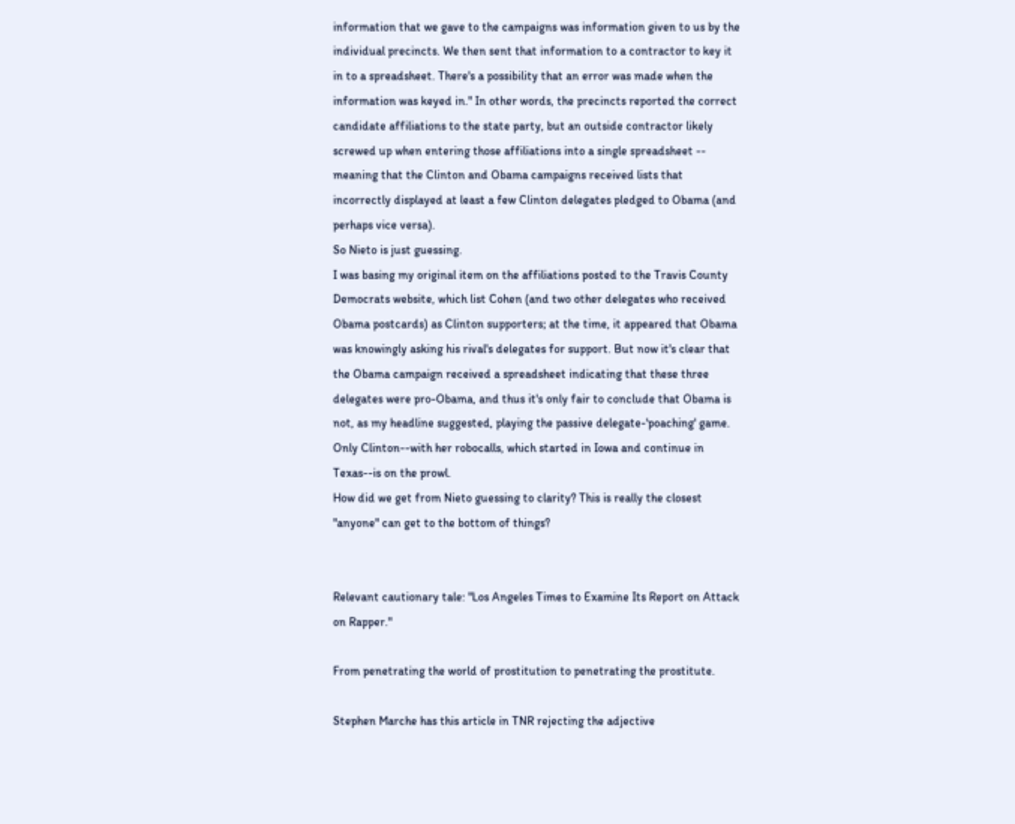information that we gave to the campaigns was information given to us by the individual precincts. We then sent that information to a contractor to key it in to a spreadsheet. There's a possibility that an error was made when the information was keyed in." In other words, the precincts reported the correct candidate affiliations to the state party, but an outside contractor likely screwed up when entering those affiliations into a single spreadsheet -- meaning that the Clinton and Obama campaigns received lists that incorrectly displayed at least a few Clinton delegates pledged to Obama (and perhaps vice versa).
So Nieto is just guessing.
I was basing my original item on the affiliations posted to the Travis County Democrats website, which list Cohen (and two other delegates who received Obama postcards) as Clinton supporters; at the time, it appeared that Obama was knowingly asking his rival's delegates for support. But now it's clear that the Obama campaign received a spreadsheet indicating that these three delegates were pro-Obama, and thus it's only fair to conclude that Obama is not, as my headline suggested, playing the passive delegate-'poaching' game. Only Clinton--with her robocalls, which started in Iowa and continue in Texas--is on the prowl.
How did we get from Nieto guessing to clarity? This is really the closest "anyone" can get to the bottom of things?


Relevant cautionary tale: "Los Angeles Times to Examine Its Report on Attack on Rapper."

From penetrating the world of prostitution to penetrating the prostitute.

Stephen Marche has this article in TNR rejecting the adjective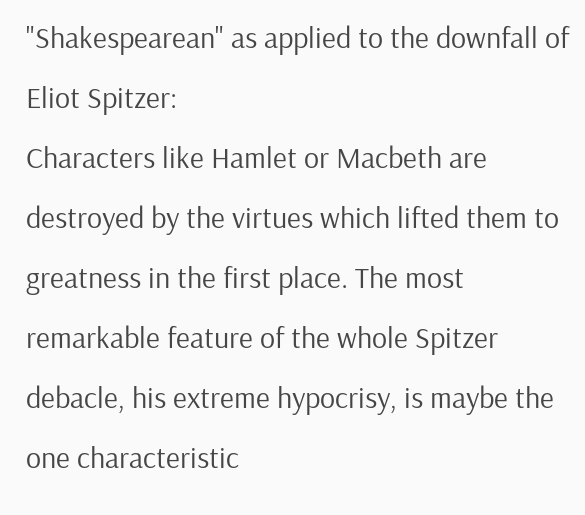"Shakespearean" as applied to the downfall of Eliot Spitzer:
Characters like Hamlet or Macbeth are destroyed by the virtues which lifted them to greatness in the first place. The most remarkable feature of the whole Spitzer debacle, his extreme hypocrisy, is maybe the one characteristic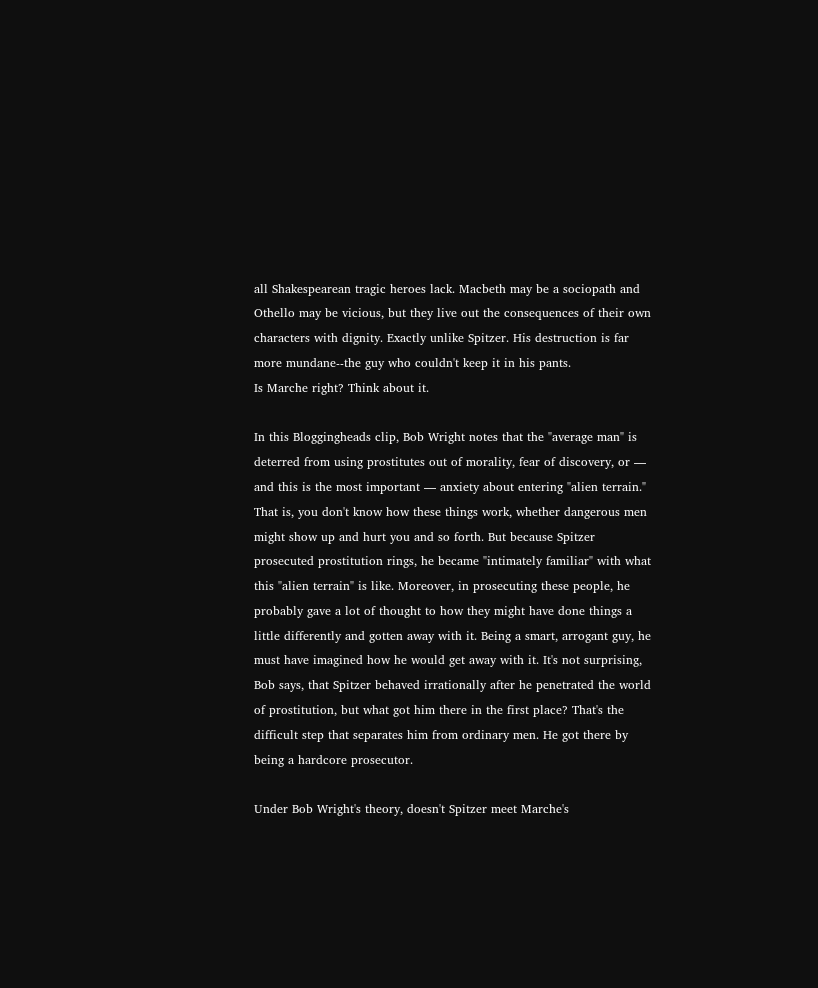all Shakespearean tragic heroes lack. Macbeth may be a sociopath and Othello may be vicious, but they live out the consequences of their own characters with dignity. Exactly unlike Spitzer. His destruction is far more mundane--the guy who couldn't keep it in his pants.
Is Marche right? Think about it.

In this Bloggingheads clip, Bob Wright notes that the "average man" is deterred from using prostitutes out of morality, fear of discovery, or — and this is the most important — anxiety about entering "alien terrain." That is, you don't know how these things work, whether dangerous men might show up and hurt you and so forth. But because Spitzer prosecuted prostitution rings, he became "intimately familiar" with what this "alien terrain" is like. Moreover, in prosecuting these people, he probably gave a lot of thought to how they might have done things a little differently and gotten away with it. Being a smart, arrogant guy, he must have imagined how he would get away with it. It's not surprising, Bob says, that Spitzer behaved irrationally after he penetrated the world of prostitution, but what got him there in the first place? That's the difficult step that separates him from ordinary men. He got there by being a hardcore prosecutor.

Under Bob Wright's theory, doesn't Spitzer meet Marche's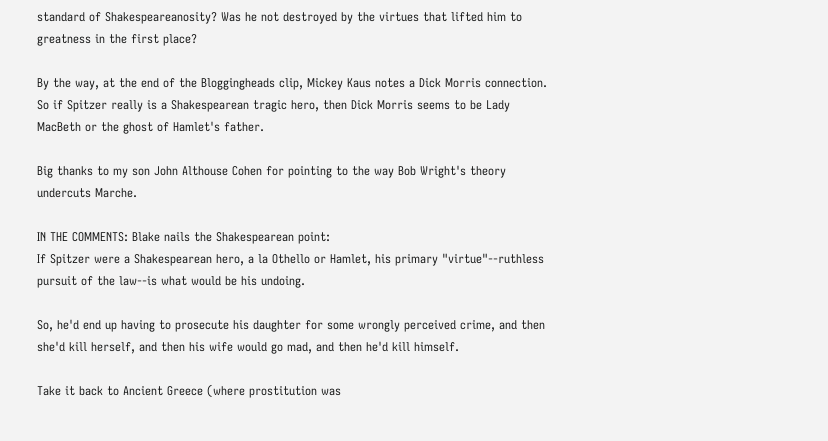standard of Shakespeareanosity? Was he not destroyed by the virtues that lifted him to greatness in the first place?

By the way, at the end of the Bloggingheads clip, Mickey Kaus notes a Dick Morris connection. So if Spitzer really is a Shakespearean tragic hero, then Dick Morris seems to be Lady MacBeth or the ghost of Hamlet's father.

Big thanks to my son John Althouse Cohen for pointing to the way Bob Wright's theory undercuts Marche.

IN THE COMMENTS: Blake nails the Shakespearean point:
If Spitzer were a Shakespearean hero, a la Othello or Hamlet, his primary "virtue"--ruthless pursuit of the law--is what would be his undoing.

So, he'd end up having to prosecute his daughter for some wrongly perceived crime, and then she'd kill herself, and then his wife would go mad, and then he'd kill himself.

Take it back to Ancient Greece (where prostitution was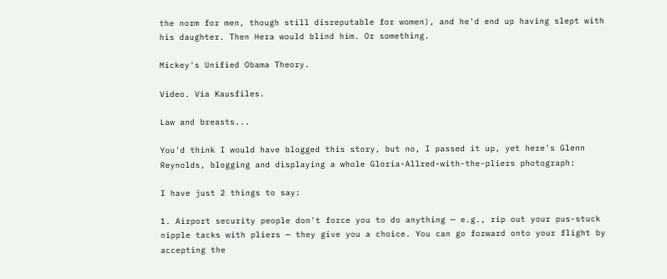the norm for men, though still disreputable for women), and he'd end up having slept with his daughter. Then Hera would blind him. Or something.

Mickey's Unified Obama Theory.

Video. Via Kausfiles.

Law and breasts...

You'd think I would have blogged this story, but no, I passed it up, yet here's Glenn Reynolds, blogging and displaying a whole Gloria-Allred-with-the-pliers photograph:

I have just 2 things to say:

1. Airport security people don't force you to do anything — e.g., rip out your pus-stuck nipple tacks with pliers — they give you a choice. You can go forward onto your flight by accepting the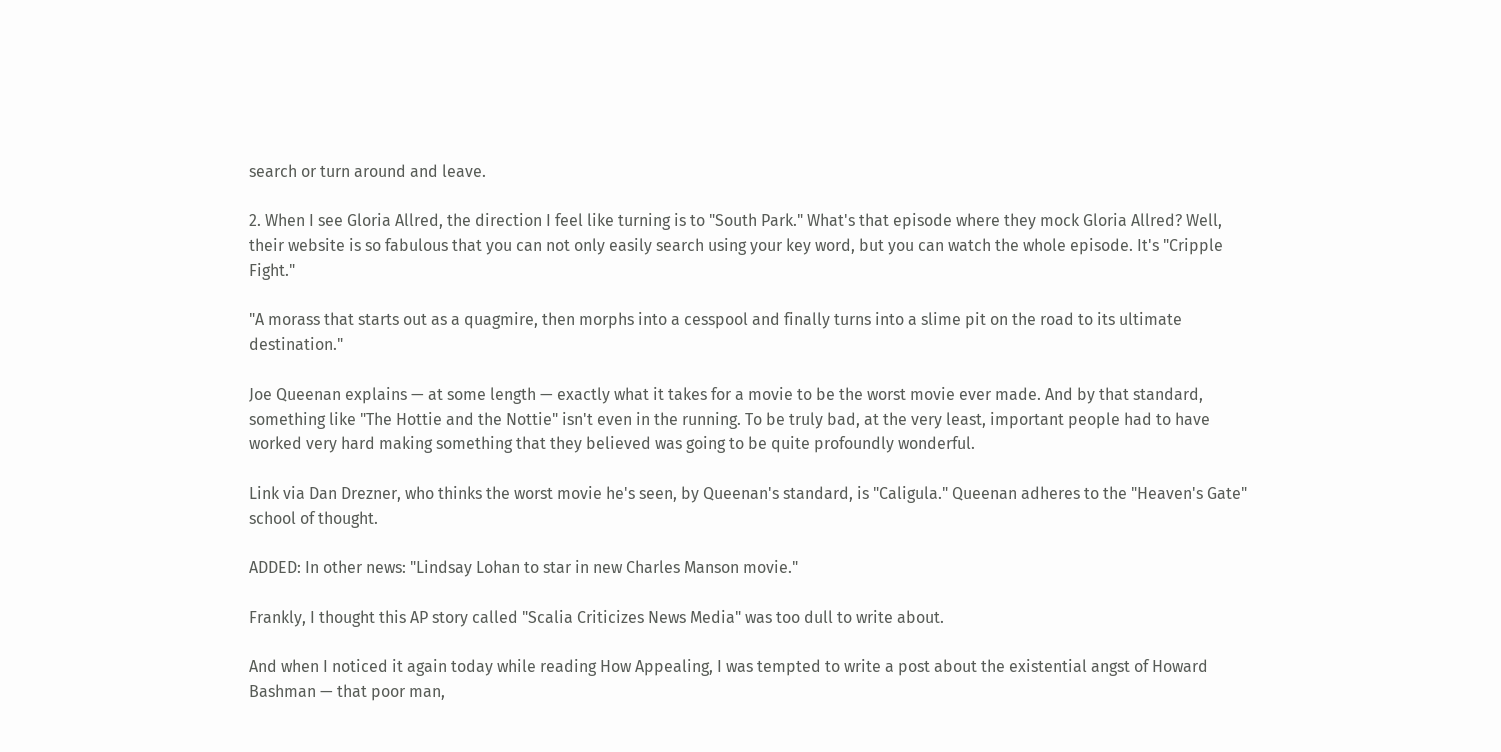search or turn around and leave.

2. When I see Gloria Allred, the direction I feel like turning is to "South Park." What's that episode where they mock Gloria Allred? Well, their website is so fabulous that you can not only easily search using your key word, but you can watch the whole episode. It's "Cripple Fight."

"A morass that starts out as a quagmire, then morphs into a cesspool and finally turns into a slime pit on the road to its ultimate destination."

Joe Queenan explains — at some length — exactly what it takes for a movie to be the worst movie ever made. And by that standard, something like "The Hottie and the Nottie" isn't even in the running. To be truly bad, at the very least, important people had to have worked very hard making something that they believed was going to be quite profoundly wonderful.

Link via Dan Drezner, who thinks the worst movie he's seen, by Queenan's standard, is "Caligula." Queenan adheres to the "Heaven's Gate" school of thought.

ADDED: In other news: "Lindsay Lohan to star in new Charles Manson movie."

Frankly, I thought this AP story called "Scalia Criticizes News Media" was too dull to write about.

And when I noticed it again today while reading How Appealing, I was tempted to write a post about the existential angst of Howard Bashman — that poor man,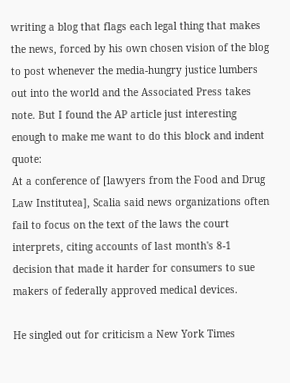writing a blog that flags each legal thing that makes the news, forced by his own chosen vision of the blog to post whenever the media-hungry justice lumbers out into the world and the Associated Press takes note. But I found the AP article just interesting enough to make me want to do this block and indent quote:
At a conference of [lawyers from the Food and Drug Law Institutea], Scalia said news organizations often fail to focus on the text of the laws the court interprets, citing accounts of last month's 8-1 decision that made it harder for consumers to sue makers of federally approved medical devices.

He singled out for criticism a New York Times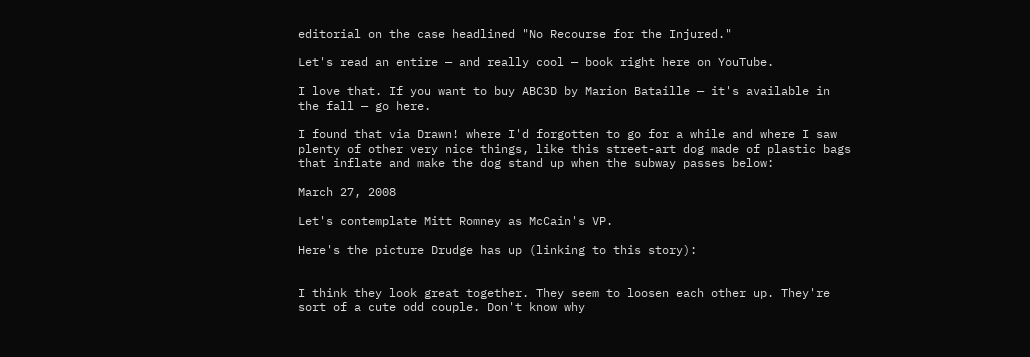editorial on the case headlined "No Recourse for the Injured."

Let's read an entire — and really cool — book right here on YouTube.

I love that. If you want to buy ABC3D by Marion Bataille — it's available in the fall — go here.

I found that via Drawn! where I'd forgotten to go for a while and where I saw plenty of other very nice things, like this street-art dog made of plastic bags that inflate and make the dog stand up when the subway passes below:

March 27, 2008

Let's contemplate Mitt Romney as McCain's VP.

Here's the picture Drudge has up (linking to this story):


I think they look great together. They seem to loosen each other up. They're sort of a cute odd couple. Don't know why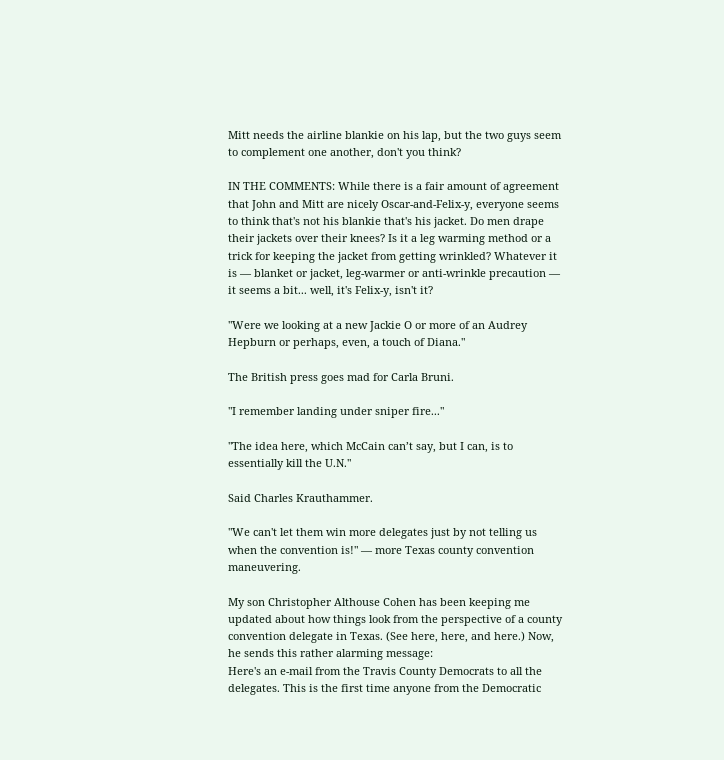Mitt needs the airline blankie on his lap, but the two guys seem to complement one another, don't you think?

IN THE COMMENTS: While there is a fair amount of agreement that John and Mitt are nicely Oscar-and-Felix-y, everyone seems to think that's not his blankie that's his jacket. Do men drape their jackets over their knees? Is it a leg warming method or a trick for keeping the jacket from getting wrinkled? Whatever it is — blanket or jacket, leg-warmer or anti-wrinkle precaution — it seems a bit... well, it's Felix-y, isn't it?

"Were we looking at a new Jackie O or more of an Audrey Hepburn or perhaps, even, a touch of Diana."

The British press goes mad for Carla Bruni.

"I remember landing under sniper fire..."

"The idea here, which McCain can’t say, but I can, is to essentially kill the U.N."

Said Charles Krauthammer.

"We can't let them win more delegates just by not telling us when the convention is!" — more Texas county convention maneuvering.

My son Christopher Althouse Cohen has been keeping me updated about how things look from the perspective of a county convention delegate in Texas. (See here, here, and here.) Now, he sends this rather alarming message:
Here's an e-mail from the Travis County Democrats to all the delegates. This is the first time anyone from the Democratic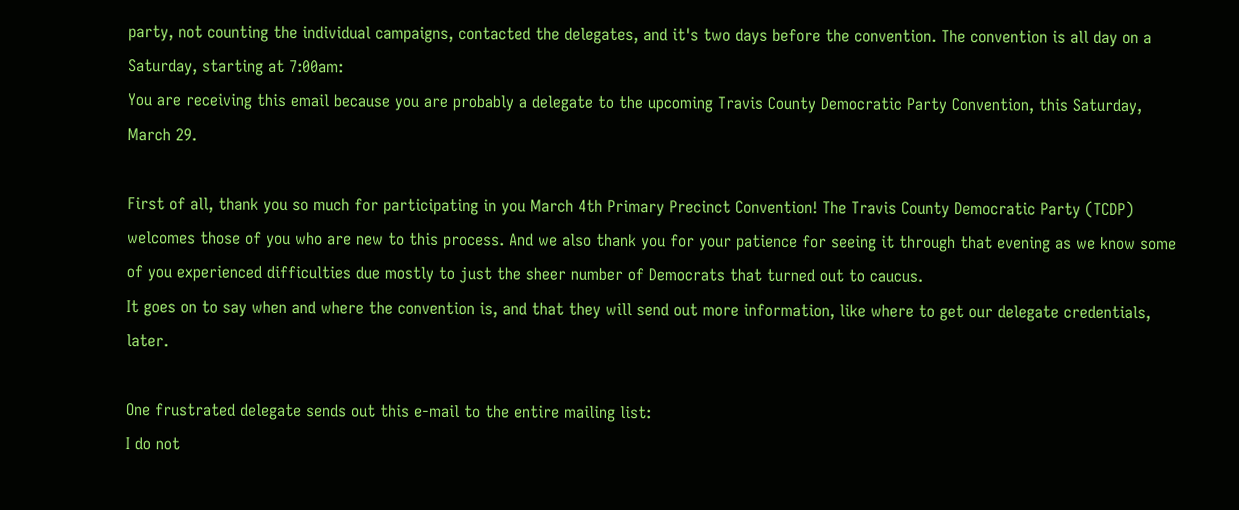party, not counting the individual campaigns, contacted the delegates, and it's two days before the convention. The convention is all day on a Saturday, starting at 7:00am:
You are receiving this email because you are probably a delegate to the upcoming Travis County Democratic Party Convention, this Saturday, March 29.

First of all, thank you so much for participating in you March 4th Primary Precinct Convention! The Travis County Democratic Party (TCDP) welcomes those of you who are new to this process. And we also thank you for your patience for seeing it through that evening as we know some of you experienced difficulties due mostly to just the sheer number of Democrats that turned out to caucus.
It goes on to say when and where the convention is, and that they will send out more information, like where to get our delegate credentials, later.

One frustrated delegate sends out this e-mail to the entire mailing list:
I do not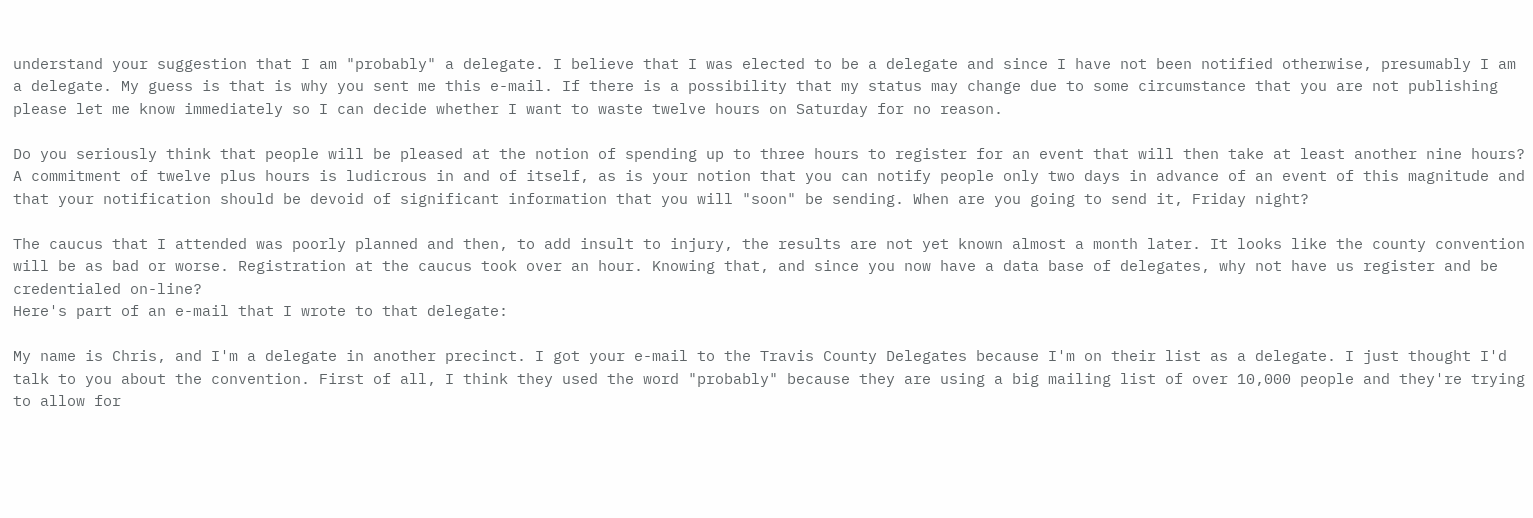understand your suggestion that I am "probably" a delegate. I believe that I was elected to be a delegate and since I have not been notified otherwise, presumably I am a delegate. My guess is that is why you sent me this e-mail. If there is a possibility that my status may change due to some circumstance that you are not publishing please let me know immediately so I can decide whether I want to waste twelve hours on Saturday for no reason.

Do you seriously think that people will be pleased at the notion of spending up to three hours to register for an event that will then take at least another nine hours? A commitment of twelve plus hours is ludicrous in and of itself, as is your notion that you can notify people only two days in advance of an event of this magnitude and that your notification should be devoid of significant information that you will "soon" be sending. When are you going to send it, Friday night?

The caucus that I attended was poorly planned and then, to add insult to injury, the results are not yet known almost a month later. It looks like the county convention will be as bad or worse. Registration at the caucus took over an hour. Knowing that, and since you now have a data base of delegates, why not have us register and be credentialed on-line?
Here's part of an e-mail that I wrote to that delegate:

My name is Chris, and I'm a delegate in another precinct. I got your e-mail to the Travis County Delegates because I'm on their list as a delegate. I just thought I'd talk to you about the convention. First of all, I think they used the word "probably" because they are using a big mailing list of over 10,000 people and they're trying to allow for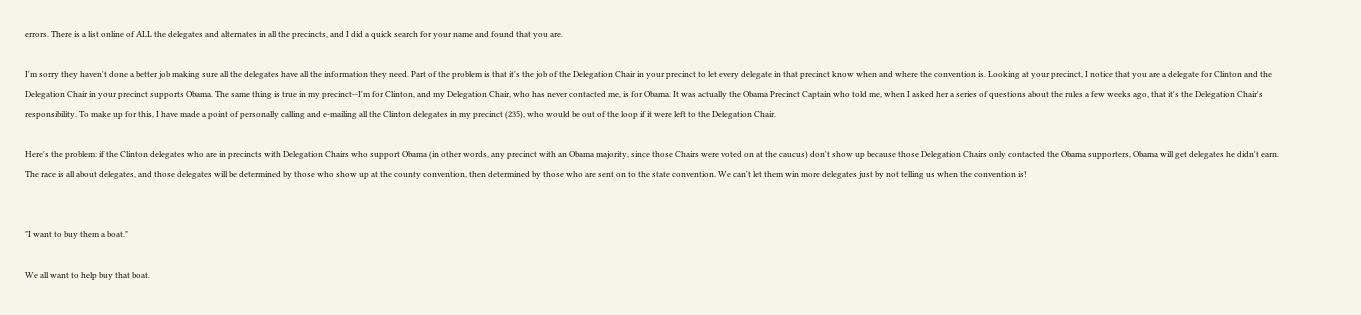errors. There is a list online of ALL the delegates and alternates in all the precincts, and I did a quick search for your name and found that you are.

I'm sorry they haven't done a better job making sure all the delegates have all the information they need. Part of the problem is that it's the job of the Delegation Chair in your precinct to let every delegate in that precinct know when and where the convention is. Looking at your precinct, I notice that you are a delegate for Clinton and the Delegation Chair in your precinct supports Obama. The same thing is true in my precinct--I'm for Clinton, and my Delegation Chair, who has never contacted me, is for Obama. It was actually the Obama Precinct Captain who told me, when I asked her a series of questions about the rules a few weeks ago, that it's the Delegation Chair's responsibility. To make up for this, I have made a point of personally calling and e-mailing all the Clinton delegates in my precinct (235), who would be out of the loop if it were left to the Delegation Chair.

Here's the problem: if the Clinton delegates who are in precincts with Delegation Chairs who support Obama (in other words, any precinct with an Obama majority, since those Chairs were voted on at the caucus) don't show up because those Delegation Chairs only contacted the Obama supporters, Obama will get delegates he didn't earn. The race is all about delegates, and those delegates will be determined by those who show up at the county convention, then determined by those who are sent on to the state convention. We can't let them win more delegates just by not telling us when the convention is!


"I want to buy them a boat."

We all want to help buy that boat.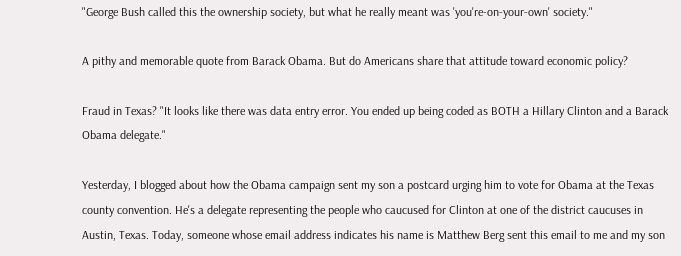"George Bush called this the ownership society, but what he really meant was 'you're-on-your-own' society."

A pithy and memorable quote from Barack Obama. But do Americans share that attitude toward economic policy?

Fraud in Texas? "It looks like there was data entry error. You ended up being coded as BOTH a Hillary Clinton and a Barack Obama delegate."

Yesterday, I blogged about how the Obama campaign sent my son a postcard urging him to vote for Obama at the Texas county convention. He's a delegate representing the people who caucused for Clinton at one of the district caucuses in Austin, Texas. Today, someone whose email address indicates his name is Matthew Berg sent this email to me and my son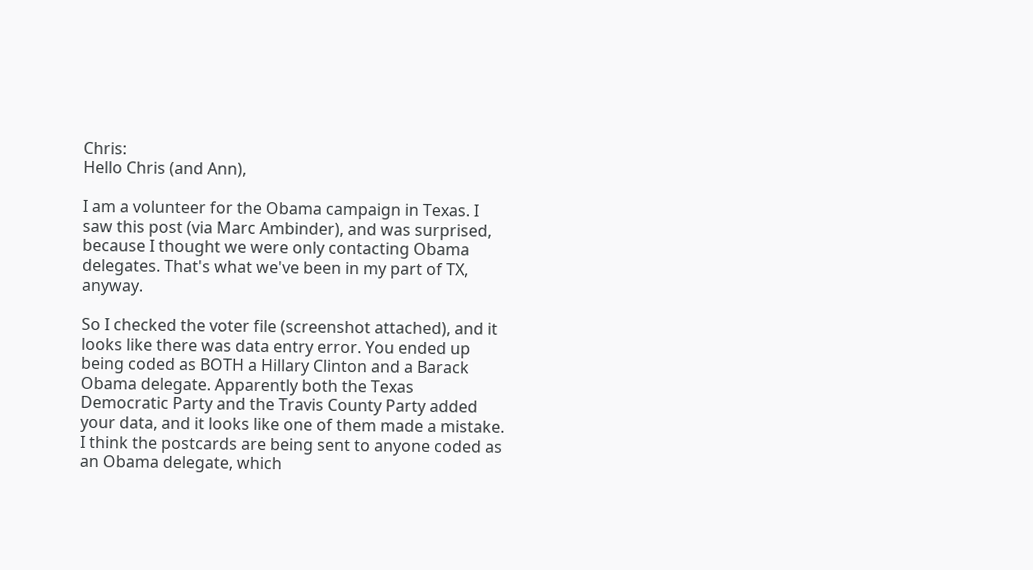Chris:
Hello Chris (and Ann),

I am a volunteer for the Obama campaign in Texas. I saw this post (via Marc Ambinder), and was surprised, because I thought we were only contacting Obama delegates. That's what we've been in my part of TX, anyway.

So I checked the voter file (screenshot attached), and it looks like there was data entry error. You ended up being coded as BOTH a Hillary Clinton and a Barack Obama delegate. Apparently both the Texas Democratic Party and the Travis County Party added your data, and it looks like one of them made a mistake. I think the postcards are being sent to anyone coded as an Obama delegate, which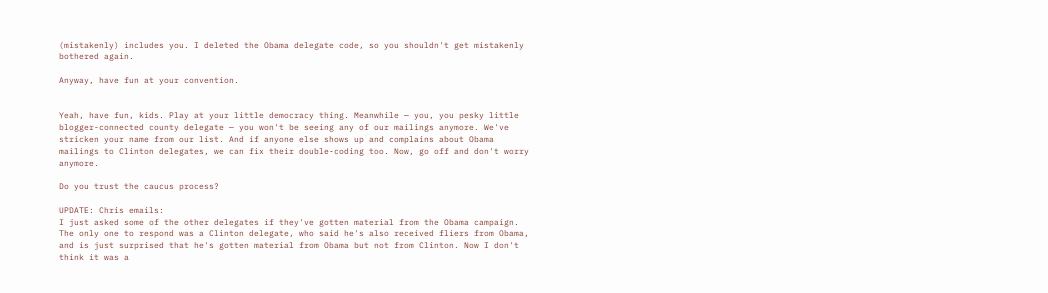(mistakenly) includes you. I deleted the Obama delegate code, so you shouldn't get mistakenly bothered again.

Anyway, have fun at your convention.


Yeah, have fun, kids. Play at your little democracy thing. Meanwhile — you, you pesky little blogger-connected county delegate — you won't be seeing any of our mailings anymore. We've stricken your name from our list. And if anyone else shows up and complains about Obama mailings to Clinton delegates, we can fix their double-coding too. Now, go off and don't worry anymore.

Do you trust the caucus process?

UPDATE: Chris emails:
I just asked some of the other delegates if they've gotten material from the Obama campaign. The only one to respond was a Clinton delegate, who said he's also received fliers from Obama, and is just surprised that he's gotten material from Obama but not from Clinton. Now I don't think it was a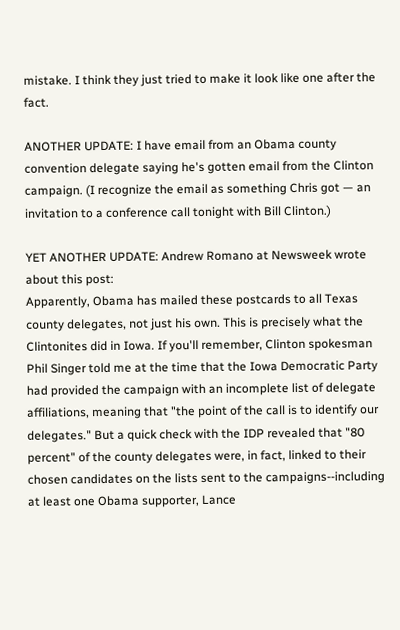mistake. I think they just tried to make it look like one after the fact.

ANOTHER UPDATE: I have email from an Obama county convention delegate saying he's gotten email from the Clinton campaign. (I recognize the email as something Chris got — an invitation to a conference call tonight with Bill Clinton.)

YET ANOTHER UPDATE: Andrew Romano at Newsweek wrote about this post:
Apparently, Obama has mailed these postcards to all Texas county delegates, not just his own. This is precisely what the Clintonites did in Iowa. If you'll remember, Clinton spokesman Phil Singer told me at the time that the Iowa Democratic Party had provided the campaign with an incomplete list of delegate affiliations, meaning that "the point of the call is to identify our delegates." But a quick check with the IDP revealed that "80 percent" of the county delegates were, in fact, linked to their chosen candidates on the lists sent to the campaigns--including at least one Obama supporter, Lance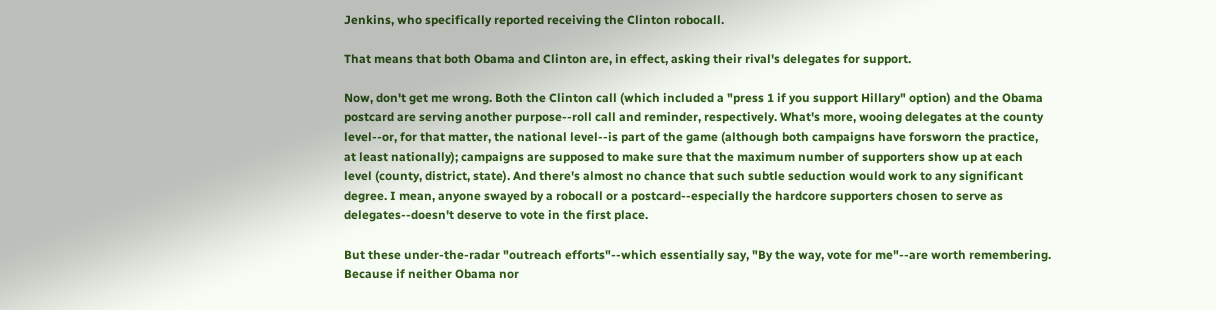Jenkins, who specifically reported receiving the Clinton robocall.

That means that both Obama and Clinton are, in effect, asking their rival's delegates for support.

Now, don't get me wrong. Both the Clinton call (which included a "press 1 if you support Hillary" option) and the Obama postcard are serving another purpose--roll call and reminder, respectively. What's more, wooing delegates at the county level--or, for that matter, the national level--is part of the game (although both campaigns have forsworn the practice, at least nationally); campaigns are supposed to make sure that the maximum number of supporters show up at each level (county, district, state). And there's almost no chance that such subtle seduction would work to any significant degree. I mean, anyone swayed by a robocall or a postcard--especially the hardcore supporters chosen to serve as delegates--doesn't deserve to vote in the first place.

But these under-the-radar "outreach efforts"--which essentially say, "By the way, vote for me"--are worth remembering. Because if neither Obama nor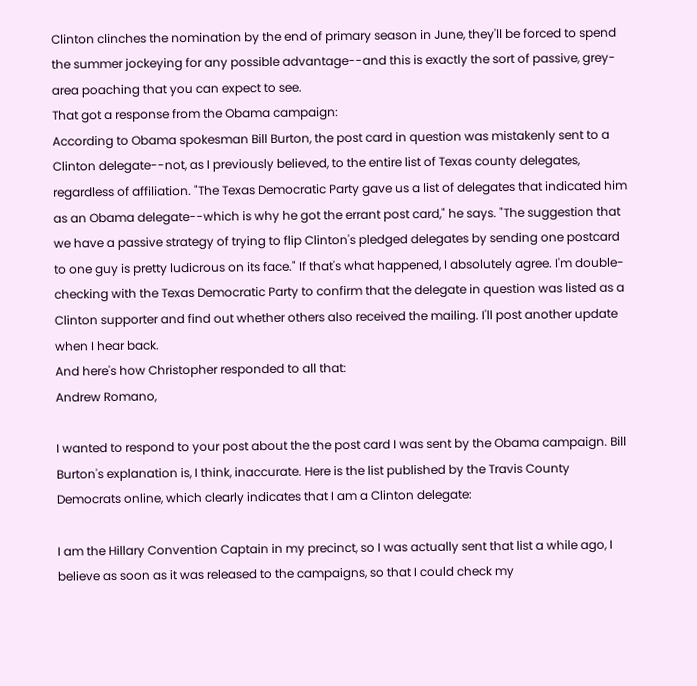Clinton clinches the nomination by the end of primary season in June, they'll be forced to spend the summer jockeying for any possible advantage--and this is exactly the sort of passive, grey-area poaching that you can expect to see.
That got a response from the Obama campaign:
According to Obama spokesman Bill Burton, the post card in question was mistakenly sent to a Clinton delegate--not, as I previously believed, to the entire list of Texas county delegates, regardless of affiliation. "The Texas Democratic Party gave us a list of delegates that indicated him as an Obama delegate--which is why he got the errant post card," he says. "The suggestion that we have a passive strategy of trying to flip Clinton's pledged delegates by sending one postcard to one guy is pretty ludicrous on its face." If that's what happened, I absolutely agree. I'm double-checking with the Texas Democratic Party to confirm that the delegate in question was listed as a Clinton supporter and find out whether others also received the mailing. I'll post another update when I hear back.
And here's how Christopher responded to all that:
Andrew Romano,

I wanted to respond to your post about the the post card I was sent by the Obama campaign. Bill Burton's explanation is, I think, inaccurate. Here is the list published by the Travis County Democrats online, which clearly indicates that I am a Clinton delegate:

I am the Hillary Convention Captain in my precinct, so I was actually sent that list a while ago, I believe as soon as it was released to the campaigns, so that I could check my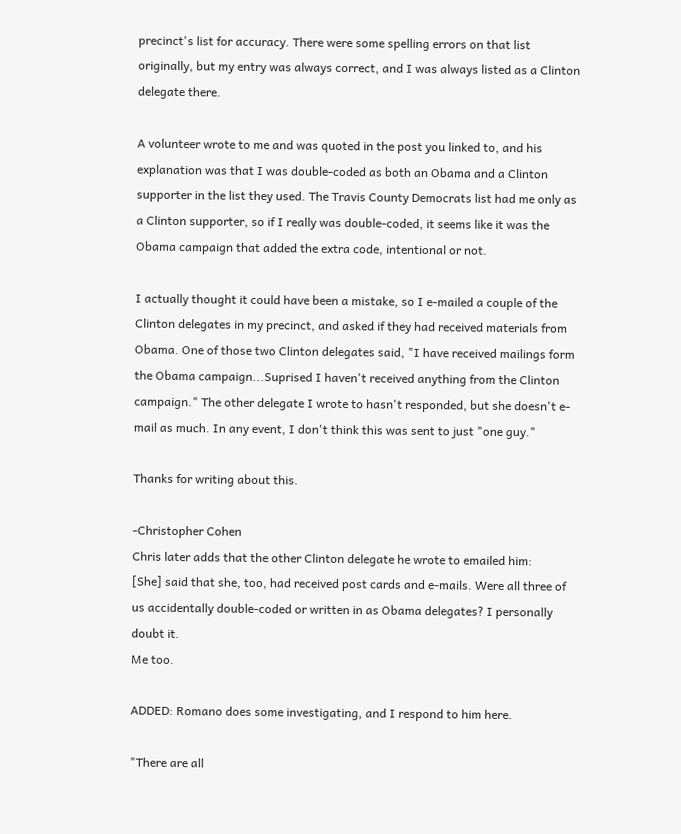precinct's list for accuracy. There were some spelling errors on that list originally, but my entry was always correct, and I was always listed as a Clinton delegate there.

A volunteer wrote to me and was quoted in the post you linked to, and his explanation was that I was double-coded as both an Obama and a Clinton supporter in the list they used. The Travis County Democrats list had me only as a Clinton supporter, so if I really was double-coded, it seems like it was the Obama campaign that added the extra code, intentional or not.

I actually thought it could have been a mistake, so I e-mailed a couple of the Clinton delegates in my precinct, and asked if they had received materials from Obama. One of those two Clinton delegates said, "I have received mailings form the Obama campaign...Suprised I haven't received anything from the Clinton campaign." The other delegate I wrote to hasn't responded, but she doesn't e-mail as much. In any event, I don't think this was sent to just "one guy."

Thanks for writing about this.

-Christopher Cohen
Chris later adds that the other Clinton delegate he wrote to emailed him:
[She] said that she, too, had received post cards and e-mails. Were all three of us accidentally double-coded or written in as Obama delegates? I personally doubt it.
Me too.

ADDED: Romano does some investigating, and I respond to him here.

"There are all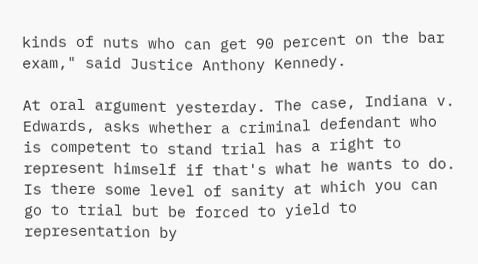kinds of nuts who can get 90 percent on the bar exam," said Justice Anthony Kennedy.

At oral argument yesterday. The case, Indiana v. Edwards, asks whether a criminal defendant who is competent to stand trial has a right to represent himself if that's what he wants to do. Is there some level of sanity at which you can go to trial but be forced to yield to representation by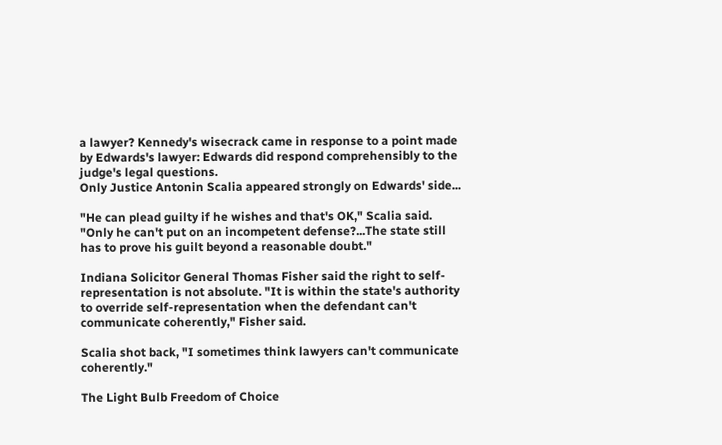a lawyer? Kennedy's wisecrack came in response to a point made by Edwards's lawyer: Edwards did respond comprehensibly to the judge's legal questions.
Only Justice Antonin Scalia appeared strongly on Edwards' side...

"He can plead guilty if he wishes and that's OK," Scalia said. "Only he can't put on an incompetent defense?...The state still has to prove his guilt beyond a reasonable doubt."

Indiana Solicitor General Thomas Fisher said the right to self-representation is not absolute. "It is within the state's authority to override self-representation when the defendant can't communicate coherently," Fisher said.

Scalia shot back, "I sometimes think lawyers can't communicate coherently."

The Light Bulb Freedom of Choice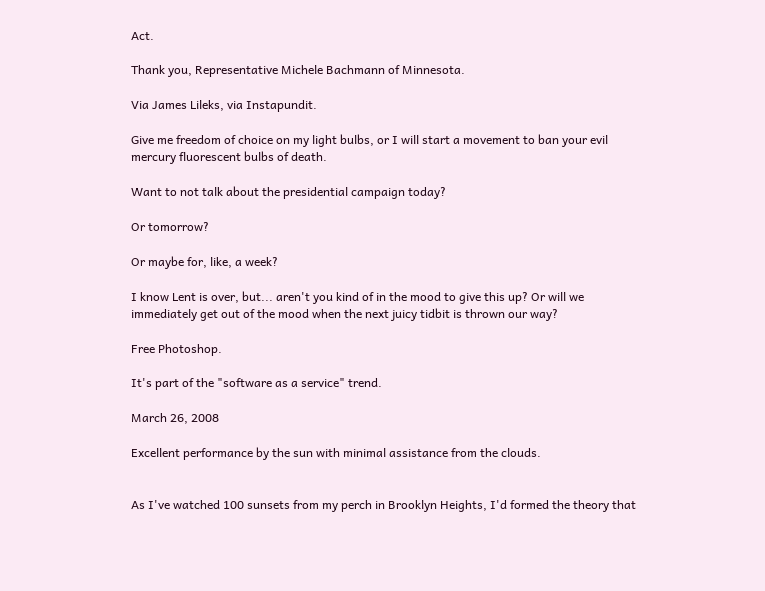Act.

Thank you, Representative Michele Bachmann of Minnesota.

Via James Lileks, via Instapundit.

Give me freedom of choice on my light bulbs, or I will start a movement to ban your evil mercury fluorescent bulbs of death.

Want to not talk about the presidential campaign today?

Or tomorrow?

Or maybe for, like, a week?

I know Lent is over, but... aren't you kind of in the mood to give this up? Or will we immediately get out of the mood when the next juicy tidbit is thrown our way?

Free Photoshop.

It's part of the "software as a service" trend.

March 26, 2008

Excellent performance by the sun with minimal assistance from the clouds.


As I've watched 100 sunsets from my perch in Brooklyn Heights, I'd formed the theory that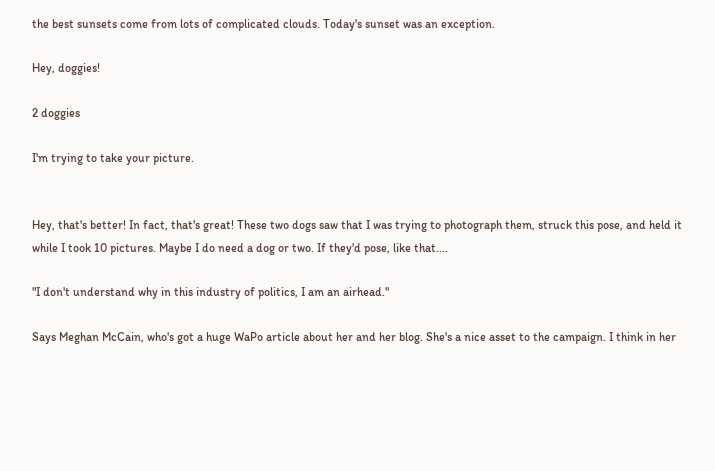the best sunsets come from lots of complicated clouds. Today's sunset was an exception.

Hey, doggies!

2 doggies

I'm trying to take your picture.


Hey, that's better! In fact, that's great! These two dogs saw that I was trying to photograph them, struck this pose, and held it while I took 10 pictures. Maybe I do need a dog or two. If they'd pose, like that....

"I don't understand why in this industry of politics, I am an airhead."

Says Meghan McCain, who's got a huge WaPo article about her and her blog. She's a nice asset to the campaign. I think in her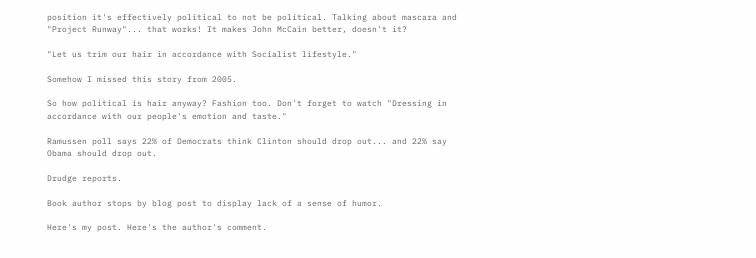position it's effectively political to not be political. Talking about mascara and "Project Runway"... that works! It makes John McCain better, doesn't it?

"Let us trim our hair in accordance with Socialist lifestyle."

Somehow I missed this story from 2005.

So how political is hair anyway? Fashion too. Don't forget to watch "Dressing in accordance with our people's emotion and taste."

Ramussen poll says 22% of Democrats think Clinton should drop out... and 22% say Obama should drop out.

Drudge reports.

Book author stops by blog post to display lack of a sense of humor.

Here's my post. Here's the author's comment.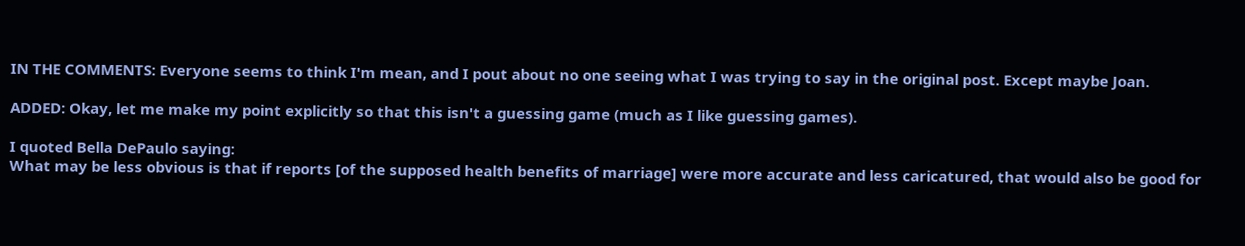IN THE COMMENTS: Everyone seems to think I'm mean, and I pout about no one seeing what I was trying to say in the original post. Except maybe Joan.

ADDED: Okay, let me make my point explicitly so that this isn't a guessing game (much as I like guessing games).

I quoted Bella DePaulo saying:
What may be less obvious is that if reports [of the supposed health benefits of marriage] were more accurate and less caricatured, that would also be good for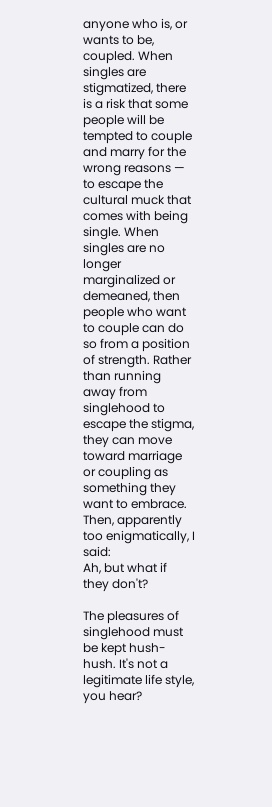anyone who is, or wants to be, coupled. When singles are stigmatized, there is a risk that some people will be tempted to couple and marry for the wrong reasons — to escape the cultural muck that comes with being single. When singles are no longer marginalized or demeaned, then people who want to couple can do so from a position of strength. Rather than running away from singlehood to escape the stigma, they can move toward marriage or coupling as something they want to embrace.
Then, apparently too enigmatically, I said:
Ah, but what if they don't?

The pleasures of singlehood must be kept hush-hush. It's not a legitimate life style, you hear?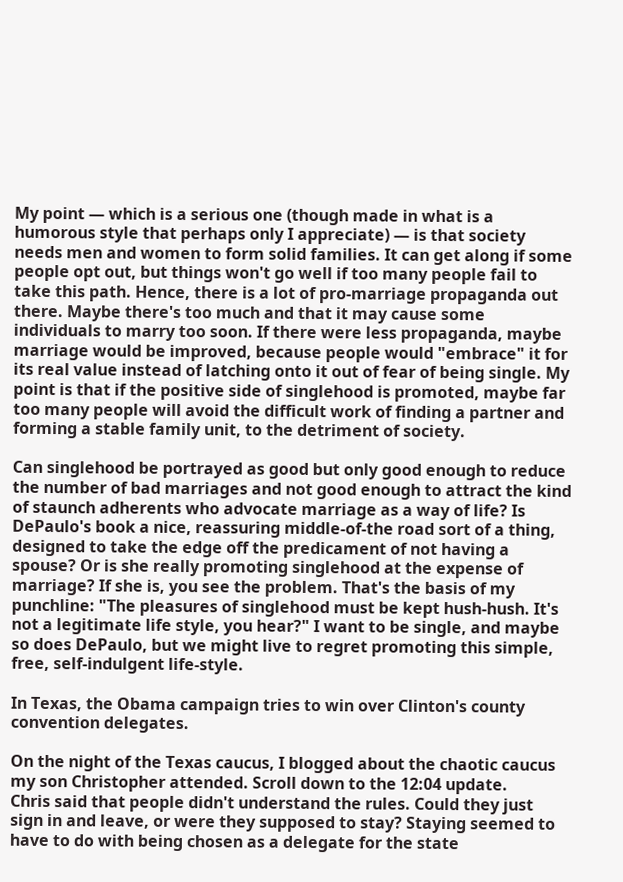My point — which is a serious one (though made in what is a humorous style that perhaps only I appreciate) — is that society needs men and women to form solid families. It can get along if some people opt out, but things won't go well if too many people fail to take this path. Hence, there is a lot of pro-marriage propaganda out there. Maybe there's too much and that it may cause some individuals to marry too soon. If there were less propaganda, maybe marriage would be improved, because people would "embrace" it for its real value instead of latching onto it out of fear of being single. My point is that if the positive side of singlehood is promoted, maybe far too many people will avoid the difficult work of finding a partner and forming a stable family unit, to the detriment of society.

Can singlehood be portrayed as good but only good enough to reduce the number of bad marriages and not good enough to attract the kind of staunch adherents who advocate marriage as a way of life? Is DePaulo's book a nice, reassuring middle-of-the road sort of a thing, designed to take the edge off the predicament of not having a spouse? Or is she really promoting singlehood at the expense of marriage? If she is, you see the problem. That's the basis of my punchline: "The pleasures of singlehood must be kept hush-hush. It's not a legitimate life style, you hear?" I want to be single, and maybe so does DePaulo, but we might live to regret promoting this simple, free, self-indulgent life-style.

In Texas, the Obama campaign tries to win over Clinton's county convention delegates.

On the night of the Texas caucus, I blogged about the chaotic caucus my son Christopher attended. Scroll down to the 12:04 update.
Chris said that people didn't understand the rules. Could they just sign in and leave, or were they supposed to stay? Staying seemed to have to do with being chosen as a delegate for the state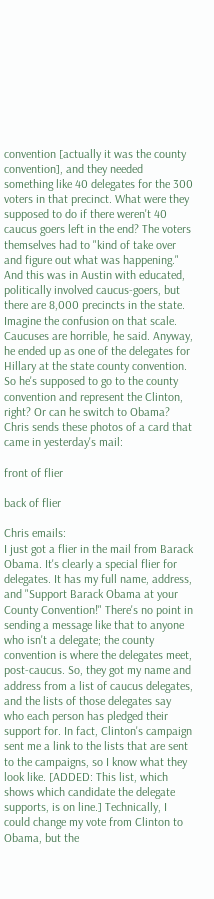convention [actually it was the county convention], and they needed something like 40 delegates for the 300 voters in that precinct. What were they supposed to do if there weren't 40 caucus goers left in the end? The voters themselves had to "kind of take over and figure out what was happening." And this was in Austin with educated, politically involved caucus-goers, but there are 8,000 precincts in the state. Imagine the confusion on that scale. Caucuses are horrible, he said. Anyway, he ended up as one of the delegates for Hillary at the state county convention.
So he's supposed to go to the county convention and represent the Clinton, right? Or can he switch to Obama? Chris sends these photos of a card that came in yesterday's mail:

front of flier

back of flier

Chris emails:
I just got a flier in the mail from Barack Obama. It's clearly a special flier for delegates. It has my full name, address, and "Support Barack Obama at your County Convention!" There's no point in sending a message like that to anyone who isn't a delegate; the county convention is where the delegates meet, post-caucus. So, they got my name and address from a list of caucus delegates, and the lists of those delegates say who each person has pledged their support for. In fact, Clinton's campaign sent me a link to the lists that are sent to the campaigns, so I know what they look like. [ADDED: This list, which shows which candidate the delegate supports, is on line.] Technically, I could change my vote from Clinton to Obama, but the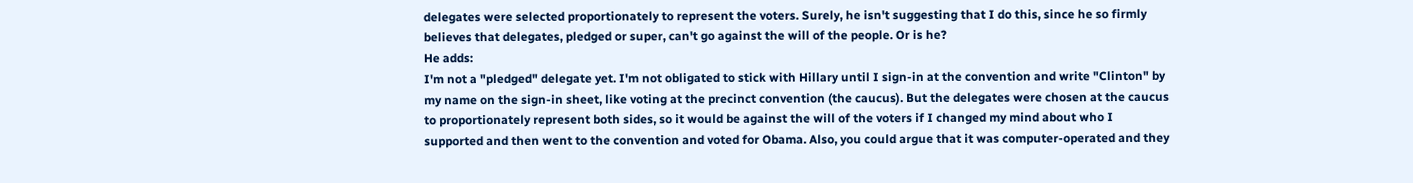delegates were selected proportionately to represent the voters. Surely, he isn't suggesting that I do this, since he so firmly believes that delegates, pledged or super, can't go against the will of the people. Or is he?
He adds:
I'm not a "pledged" delegate yet. I'm not obligated to stick with Hillary until I sign-in at the convention and write "Clinton" by my name on the sign-in sheet, like voting at the precinct convention (the caucus). But the delegates were chosen at the caucus to proportionately represent both sides, so it would be against the will of the voters if I changed my mind about who I supported and then went to the convention and voted for Obama. Also, you could argue that it was computer-operated and they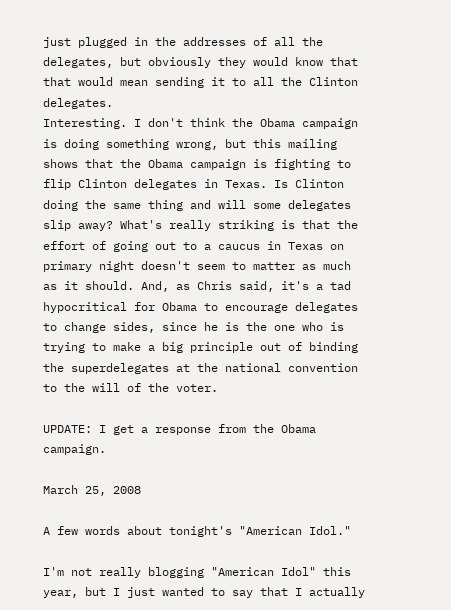just plugged in the addresses of all the delegates, but obviously they would know that that would mean sending it to all the Clinton delegates.
Interesting. I don't think the Obama campaign is doing something wrong, but this mailing shows that the Obama campaign is fighting to flip Clinton delegates in Texas. Is Clinton doing the same thing and will some delegates slip away? What's really striking is that the effort of going out to a caucus in Texas on primary night doesn't seem to matter as much as it should. And, as Chris said, it's a tad hypocritical for Obama to encourage delegates to change sides, since he is the one who is trying to make a big principle out of binding the superdelegates at the national convention to the will of the voter.

UPDATE: I get a response from the Obama campaign.

March 25, 2008

A few words about tonight's "American Idol."

I'm not really blogging "American Idol" this year, but I just wanted to say that I actually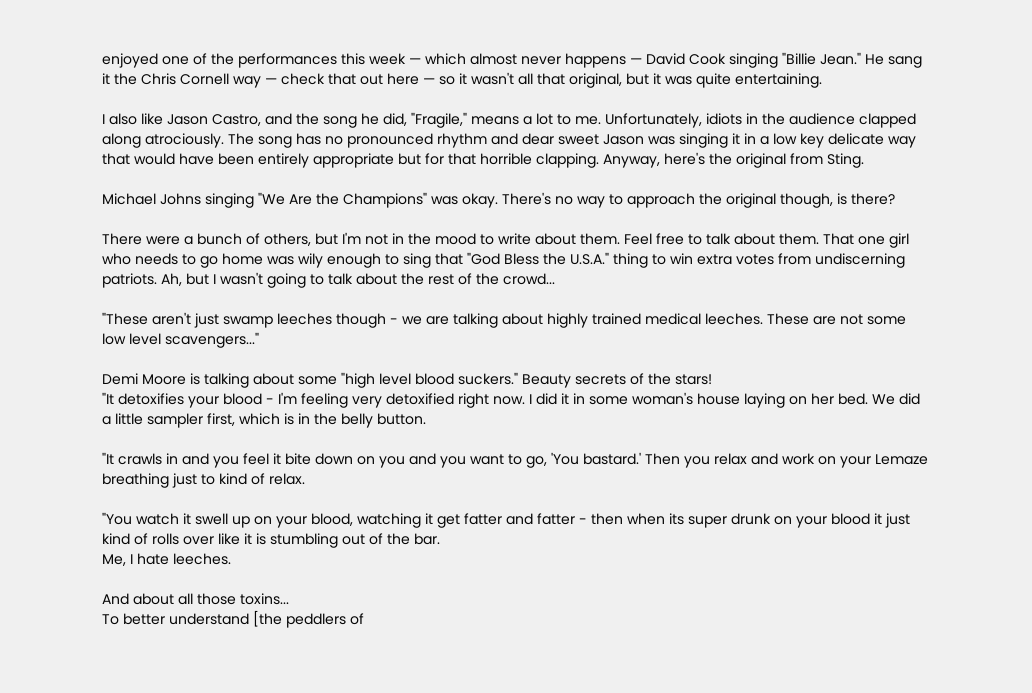enjoyed one of the performances this week — which almost never happens — David Cook singing "Billie Jean." He sang it the Chris Cornell way — check that out here — so it wasn't all that original, but it was quite entertaining.

I also like Jason Castro, and the song he did, "Fragile," means a lot to me. Unfortunately, idiots in the audience clapped along atrociously. The song has no pronounced rhythm and dear sweet Jason was singing it in a low key delicate way that would have been entirely appropriate but for that horrible clapping. Anyway, here's the original from Sting.

Michael Johns singing "We Are the Champions" was okay. There's no way to approach the original though, is there?

There were a bunch of others, but I'm not in the mood to write about them. Feel free to talk about them. That one girl who needs to go home was wily enough to sing that "God Bless the U.S.A." thing to win extra votes from undiscerning patriots. Ah, but I wasn't going to talk about the rest of the crowd...

"These aren't just swamp leeches though - we are talking about highly trained medical leeches. These are not some low level scavengers..."

Demi Moore is talking about some "high level blood suckers." Beauty secrets of the stars!
"It detoxifies your blood - I'm feeling very detoxified right now. I did it in some woman's house laying on her bed. We did a little sampler first, which is in the belly button.

"It crawls in and you feel it bite down on you and you want to go, 'You bastard.' Then you relax and work on your Lemaze breathing just to kind of relax.

"You watch it swell up on your blood, watching it get fatter and fatter - then when its super drunk on your blood it just kind of rolls over like it is stumbling out of the bar.
Me, I hate leeches.

And about all those toxins...
To better understand [the peddlers of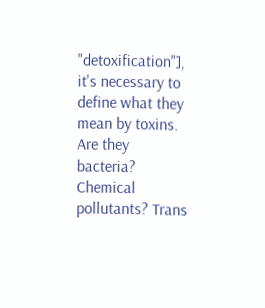"detoxification"], it's necessary to define what they mean by toxins. Are they bacteria? Chemical pollutants? Trans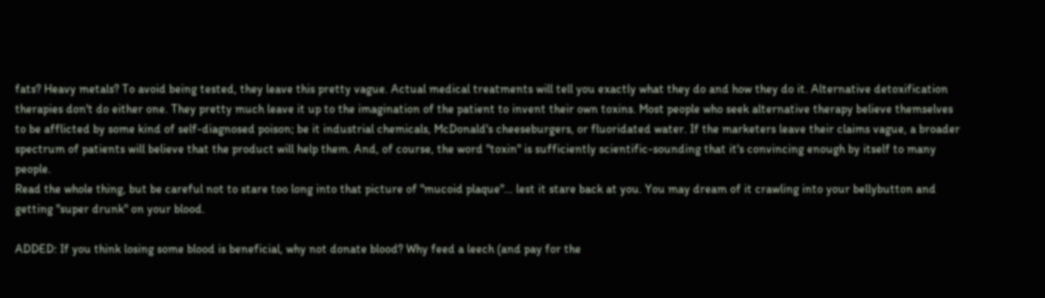fats? Heavy metals? To avoid being tested, they leave this pretty vague. Actual medical treatments will tell you exactly what they do and how they do it. Alternative detoxification therapies don't do either one. They pretty much leave it up to the imagination of the patient to invent their own toxins. Most people who seek alternative therapy believe themselves to be afflicted by some kind of self-diagnosed poison; be it industrial chemicals, McDonald's cheeseburgers, or fluoridated water. If the marketers leave their claims vague, a broader spectrum of patients will believe that the product will help them. And, of course, the word "toxin" is sufficiently scientific-sounding that it's convincing enough by itself to many people.
Read the whole thing, but be careful not to stare too long into that picture of "mucoid plaque"... lest it stare back at you. You may dream of it crawling into your bellybutton and getting "super drunk" on your blood.

ADDED: If you think losing some blood is beneficial, why not donate blood? Why feed a leech (and pay for the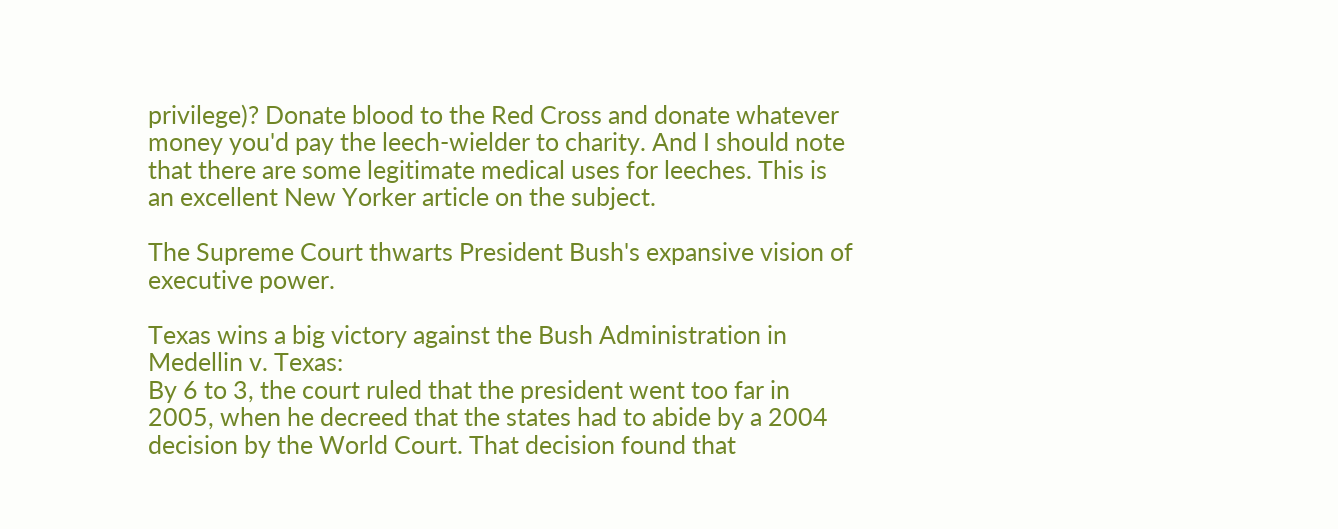privilege)? Donate blood to the Red Cross and donate whatever money you'd pay the leech-wielder to charity. And I should note that there are some legitimate medical uses for leeches. This is an excellent New Yorker article on the subject.

The Supreme Court thwarts President Bush's expansive vision of executive power.

Texas wins a big victory against the Bush Administration in Medellin v. Texas:
By 6 to 3, the court ruled that the president went too far in 2005, when he decreed that the states had to abide by a 2004 decision by the World Court. That decision found that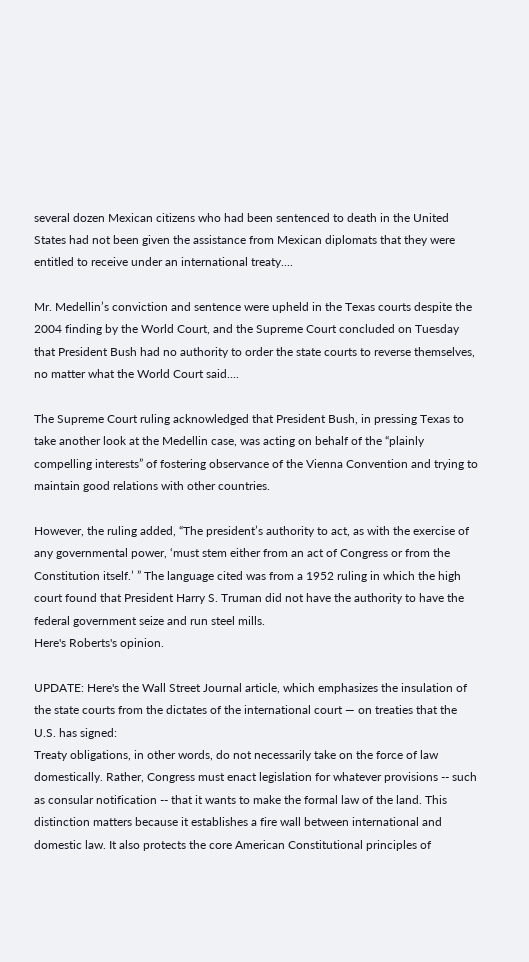several dozen Mexican citizens who had been sentenced to death in the United States had not been given the assistance from Mexican diplomats that they were entitled to receive under an international treaty....

Mr. Medellin’s conviction and sentence were upheld in the Texas courts despite the 2004 finding by the World Court, and the Supreme Court concluded on Tuesday that President Bush had no authority to order the state courts to reverse themselves, no matter what the World Court said....

The Supreme Court ruling acknowledged that President Bush, in pressing Texas to take another look at the Medellin case, was acting on behalf of the “plainly compelling interests” of fostering observance of the Vienna Convention and trying to maintain good relations with other countries.

However, the ruling added, “The president’s authority to act, as with the exercise of any governmental power, ‘must stem either from an act of Congress or from the Constitution itself.’ ” The language cited was from a 1952 ruling in which the high court found that President Harry S. Truman did not have the authority to have the federal government seize and run steel mills.
Here's Roberts's opinion.

UPDATE: Here's the Wall Street Journal article, which emphasizes the insulation of the state courts from the dictates of the international court — on treaties that the U.S. has signed:
Treaty obligations, in other words, do not necessarily take on the force of law domestically. Rather, Congress must enact legislation for whatever provisions -- such as consular notification -- that it wants to make the formal law of the land. This distinction matters because it establishes a fire wall between international and domestic law. It also protects the core American Constitutional principles of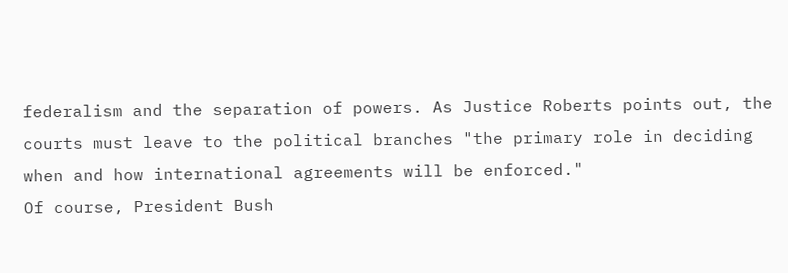federalism and the separation of powers. As Justice Roberts points out, the courts must leave to the political branches "the primary role in deciding when and how international agreements will be enforced."
Of course, President Bush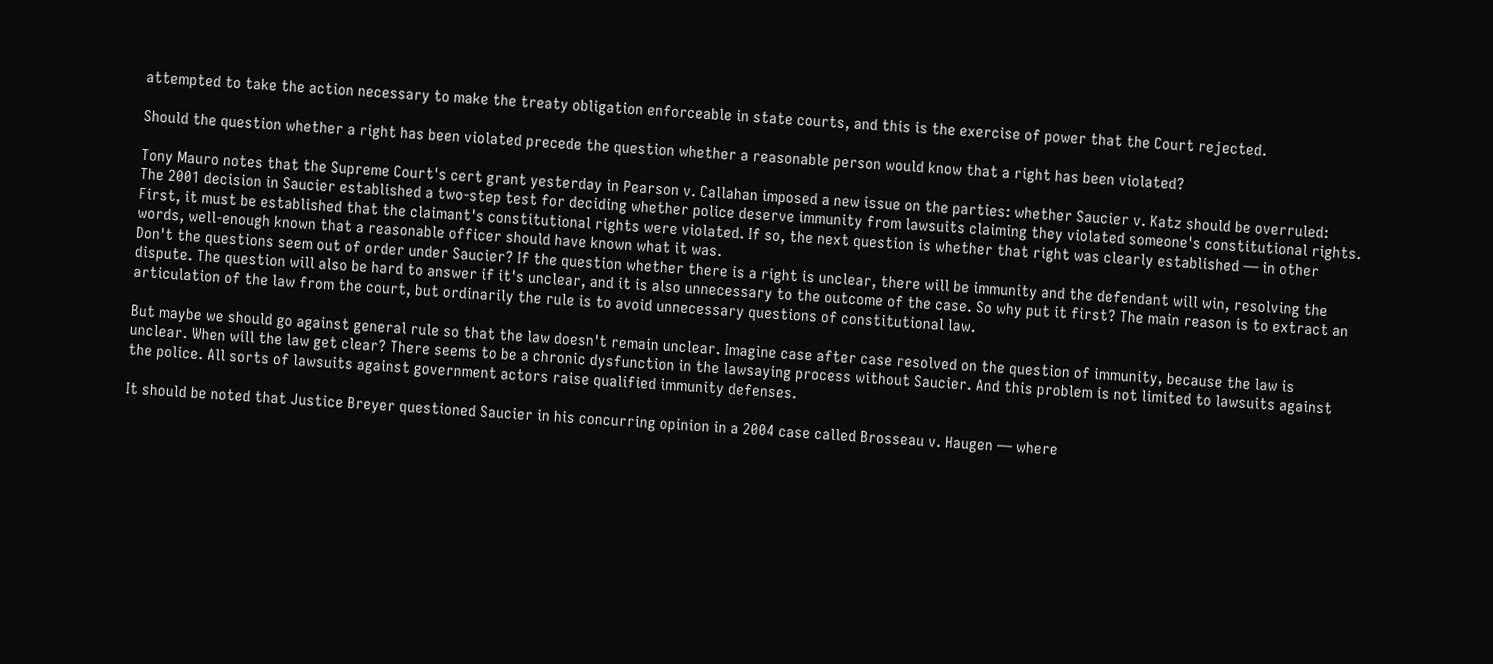attempted to take the action necessary to make the treaty obligation enforceable in state courts, and this is the exercise of power that the Court rejected.

Should the question whether a right has been violated precede the question whether a reasonable person would know that a right has been violated?

Tony Mauro notes that the Supreme Court's cert grant yesterday in Pearson v. Callahan imposed a new issue on the parties: whether Saucier v. Katz should be overruled:
The 2001 decision in Saucier established a two-step test for deciding whether police deserve immunity from lawsuits claiming they violated someone's constitutional rights. First, it must be established that the claimant's constitutional rights were violated. If so, the next question is whether that right was clearly established — in other words, well-enough known that a reasonable officer should have known what it was.
Don't the questions seem out of order under Saucier? If the question whether there is a right is unclear, there will be immunity and the defendant will win, resolving the dispute. The question will also be hard to answer if it's unclear, and it is also unnecessary to the outcome of the case. So why put it first? The main reason is to extract an articulation of the law from the court, but ordinarily the rule is to avoid unnecessary questions of constitutional law.

But maybe we should go against general rule so that the law doesn't remain unclear. Imagine case after case resolved on the question of immunity, because the law is unclear. When will the law get clear? There seems to be a chronic dysfunction in the lawsaying process without Saucier. And this problem is not limited to lawsuits against the police. All sorts of lawsuits against government actors raise qualified immunity defenses.

It should be noted that Justice Breyer questioned Saucier in his concurring opinion in a 2004 case called Brosseau v. Haugen — where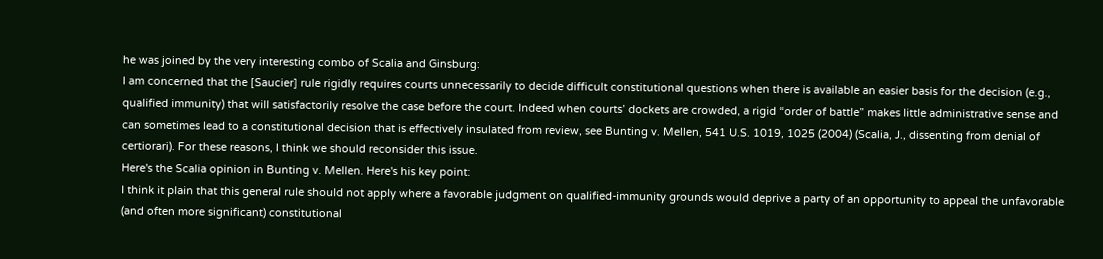he was joined by the very interesting combo of Scalia and Ginsburg:
I am concerned that the [Saucier] rule rigidly requires courts unnecessarily to decide difficult constitutional questions when there is available an easier basis for the decision (e.g., qualified immunity) that will satisfactorily resolve the case before the court. Indeed when courts’ dockets are crowded, a rigid “order of battle” makes little administrative sense and can sometimes lead to a constitutional decision that is effectively insulated from review, see Bunting v. Mellen, 541 U.S. 1019, 1025 (2004) (Scalia, J., dissenting from denial of certiorari). For these reasons, I think we should reconsider this issue.
Here's the Scalia opinion in Bunting v. Mellen. Here's his key point:
I think it plain that this general rule should not apply where a favorable judgment on qualified-immunity grounds would deprive a party of an opportunity to appeal the unfavorable (and often more significant) constitutional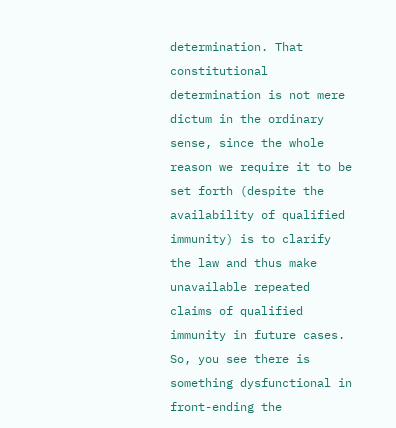determination. That constitutional determination is not mere dictum in the ordinary sense, since the whole reason we require it to be set forth (despite the availability of qualified immunity) is to clarify the law and thus make unavailable repeated claims of qualified immunity in future cases.
So, you see there is something dysfunctional in front-ending the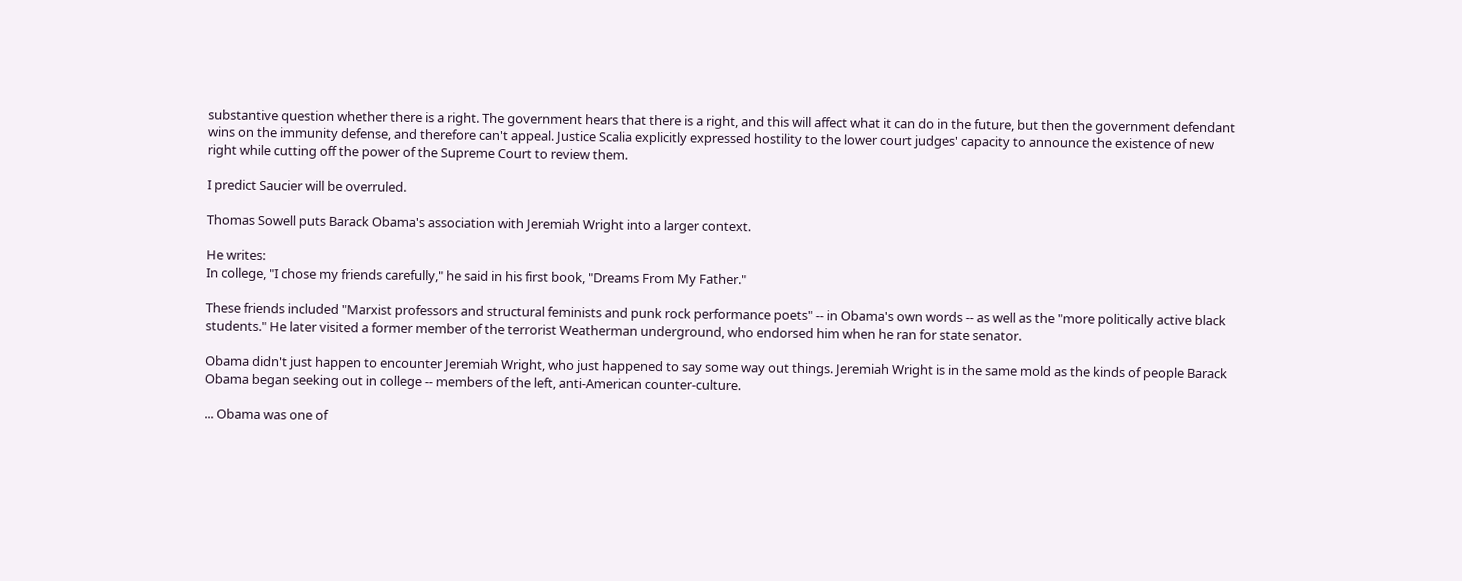substantive question whether there is a right. The government hears that there is a right, and this will affect what it can do in the future, but then the government defendant wins on the immunity defense, and therefore can't appeal. Justice Scalia explicitly expressed hostility to the lower court judges' capacity to announce the existence of new right while cutting off the power of the Supreme Court to review them.

I predict Saucier will be overruled.

Thomas Sowell puts Barack Obama's association with Jeremiah Wright into a larger context.

He writes:
In college, "I chose my friends carefully," he said in his first book, "Dreams From My Father."

These friends included "Marxist professors and structural feminists and punk rock performance poets" -- in Obama's own words -- as well as the "more politically active black students." He later visited a former member of the terrorist Weatherman underground, who endorsed him when he ran for state senator.

Obama didn't just happen to encounter Jeremiah Wright, who just happened to say some way out things. Jeremiah Wright is in the same mold as the kinds of people Barack Obama began seeking out in college -- members of the left, anti-American counter-culture.

... Obama was one of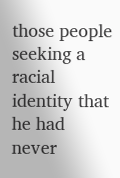those people seeking a racial identity that he had never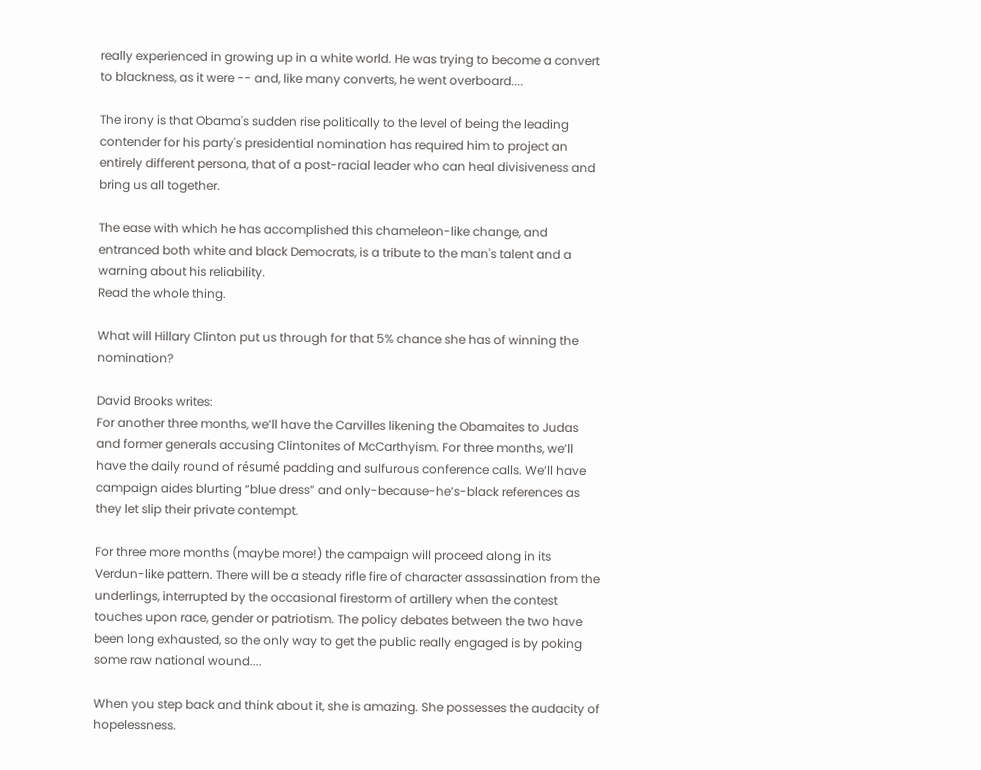really experienced in growing up in a white world. He was trying to become a convert to blackness, as it were -- and, like many converts, he went overboard....

The irony is that Obama's sudden rise politically to the level of being the leading contender for his party's presidential nomination has required him to project an entirely different persona, that of a post-racial leader who can heal divisiveness and bring us all together.

The ease with which he has accomplished this chameleon-like change, and entranced both white and black Democrats, is a tribute to the man's talent and a warning about his reliability.
Read the whole thing.

What will Hillary Clinton put us through for that 5% chance she has of winning the nomination?

David Brooks writes:
For another three months, we’ll have the Carvilles likening the Obamaites to Judas and former generals accusing Clintonites of McCarthyism. For three months, we’ll have the daily round of résumé padding and sulfurous conference calls. We’ll have campaign aides blurting “blue dress” and only-because-he’s-black references as they let slip their private contempt.

For three more months (maybe more!) the campaign will proceed along in its Verdun-like pattern. There will be a steady rifle fire of character assassination from the underlings, interrupted by the occasional firestorm of artillery when the contest touches upon race, gender or patriotism. The policy debates between the two have been long exhausted, so the only way to get the public really engaged is by poking some raw national wound....

When you step back and think about it, she is amazing. She possesses the audacity of hopelessness.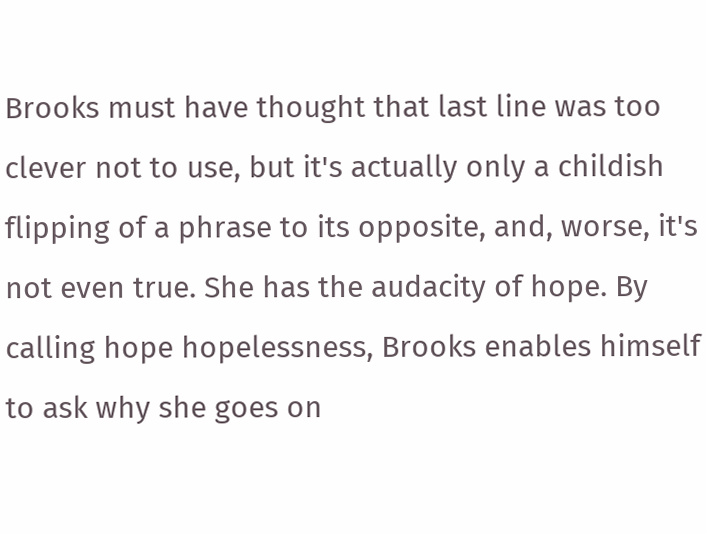Brooks must have thought that last line was too clever not to use, but it's actually only a childish flipping of a phrase to its opposite, and, worse, it's not even true. She has the audacity of hope. By calling hope hopelessness, Brooks enables himself to ask why she goes on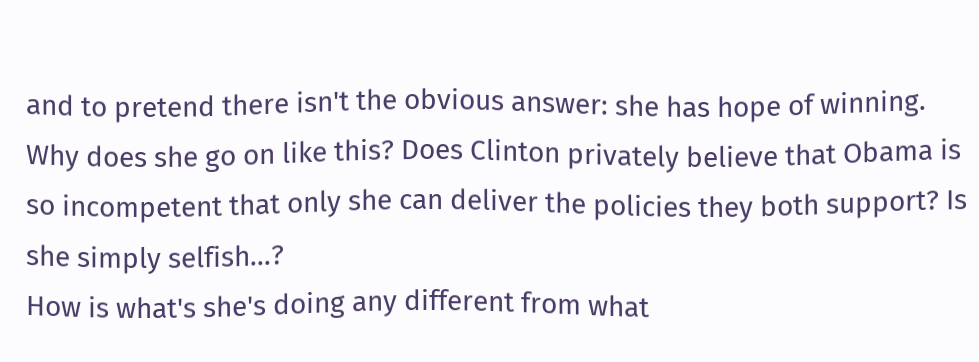and to pretend there isn't the obvious answer: she has hope of winning.
Why does she go on like this? Does Clinton privately believe that Obama is so incompetent that only she can deliver the policies they both support? Is she simply selfish...?
How is what's she's doing any different from what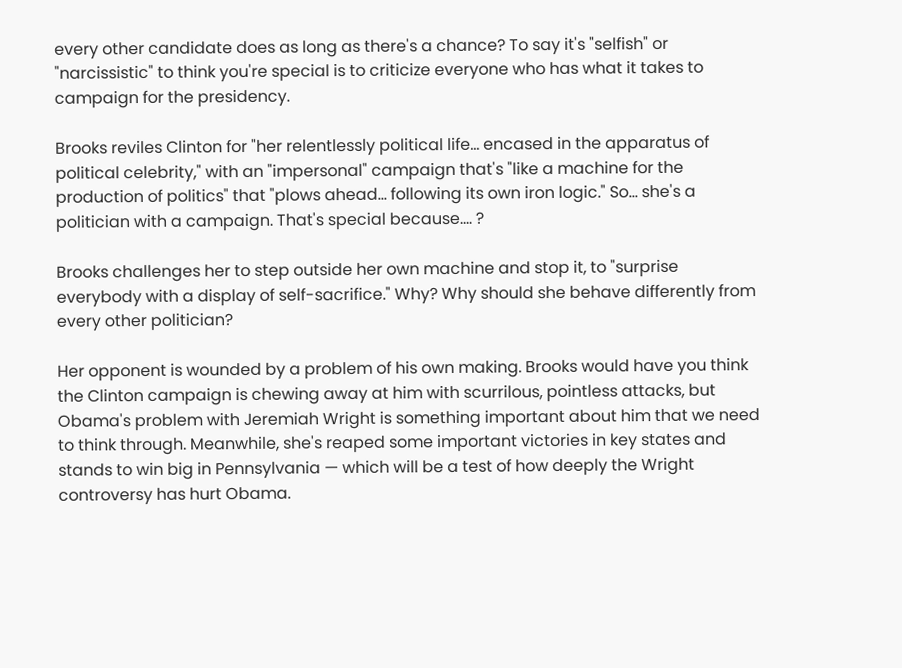every other candidate does as long as there's a chance? To say it's "selfish" or "narcissistic" to think you're special is to criticize everyone who has what it takes to campaign for the presidency.

Brooks reviles Clinton for "her relentlessly political life... encased in the apparatus of political celebrity," with an "impersonal" campaign that's "like a machine for the production of politics" that "plows ahead... following its own iron logic." So... she's a politician with a campaign. That's special because.... ?

Brooks challenges her to step outside her own machine and stop it, to "surprise everybody with a display of self-sacrifice." Why? Why should she behave differently from every other politician?

Her opponent is wounded by a problem of his own making. Brooks would have you think the Clinton campaign is chewing away at him with scurrilous, pointless attacks, but Obama's problem with Jeremiah Wright is something important about him that we need to think through. Meanwhile, she's reaped some important victories in key states and stands to win big in Pennsylvania — which will be a test of how deeply the Wright controversy has hurt Obama.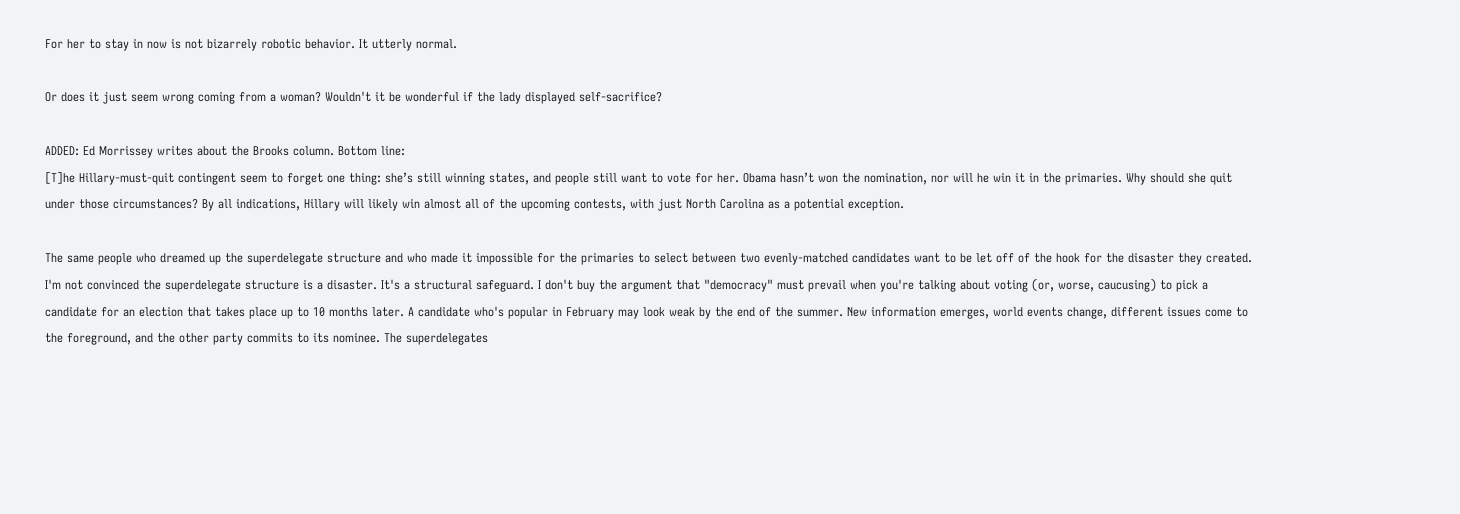For her to stay in now is not bizarrely robotic behavior. It utterly normal.

Or does it just seem wrong coming from a woman? Wouldn't it be wonderful if the lady displayed self-sacrifice?

ADDED: Ed Morrissey writes about the Brooks column. Bottom line:
[T]he Hillary-must-quit contingent seem to forget one thing: she’s still winning states, and people still want to vote for her. Obama hasn’t won the nomination, nor will he win it in the primaries. Why should she quit under those circumstances? By all indications, Hillary will likely win almost all of the upcoming contests, with just North Carolina as a potential exception.

The same people who dreamed up the superdelegate structure and who made it impossible for the primaries to select between two evenly-matched candidates want to be let off of the hook for the disaster they created.
I'm not convinced the superdelegate structure is a disaster. It's a structural safeguard. I don't buy the argument that "democracy" must prevail when you're talking about voting (or, worse, caucusing) to pick a candidate for an election that takes place up to 10 months later. A candidate who's popular in February may look weak by the end of the summer. New information emerges, world events change, different issues come to the foreground, and the other party commits to its nominee. The superdelegates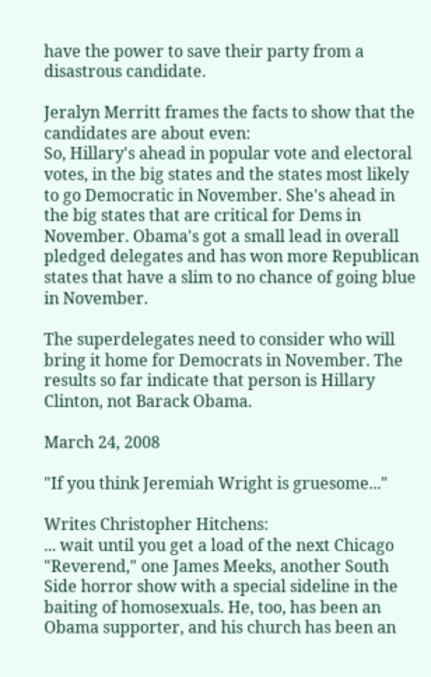have the power to save their party from a disastrous candidate.

Jeralyn Merritt frames the facts to show that the candidates are about even:
So, Hillary's ahead in popular vote and electoral votes, in the big states and the states most likely to go Democratic in November. She's ahead in the big states that are critical for Dems in November. Obama's got a small lead in overall pledged delegates and has won more Republican states that have a slim to no chance of going blue in November.

The superdelegates need to consider who will bring it home for Democrats in November. The results so far indicate that person is Hillary Clinton, not Barack Obama.

March 24, 2008

"If you think Jeremiah Wright is gruesome..."

Writes Christopher Hitchens:
... wait until you get a load of the next Chicago "Reverend," one James Meeks, another South Side horror show with a special sideline in the baiting of homosexuals. He, too, has been an Obama supporter, and his church has been an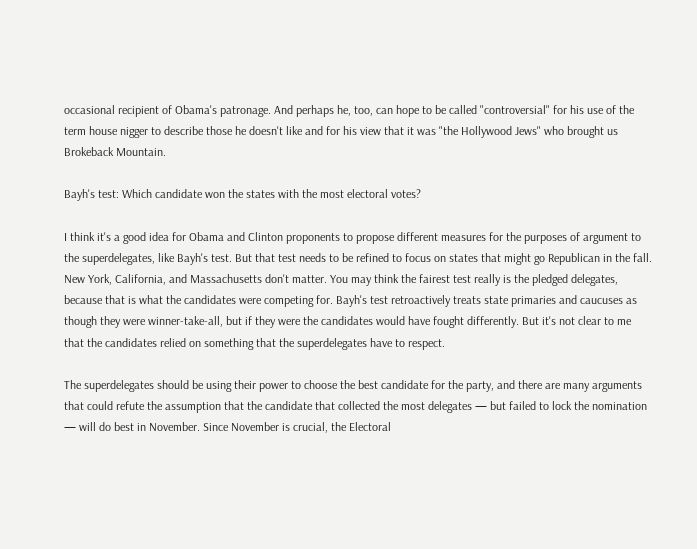occasional recipient of Obama's patronage. And perhaps he, too, can hope to be called "controversial" for his use of the term house nigger to describe those he doesn't like and for his view that it was "the Hollywood Jews" who brought us Brokeback Mountain.

Bayh's test: Which candidate won the states with the most electoral votes?

I think it's a good idea for Obama and Clinton proponents to propose different measures for the purposes of argument to the superdelegates, like Bayh's test. But that test needs to be refined to focus on states that might go Republican in the fall. New York, California, and Massachusetts don't matter. You may think the fairest test really is the pledged delegates, because that is what the candidates were competing for. Bayh's test retroactively treats state primaries and caucuses as though they were winner-take-all, but if they were the candidates would have fought differently. But it's not clear to me that the candidates relied on something that the superdelegates have to respect.

The superdelegates should be using their power to choose the best candidate for the party, and there are many arguments that could refute the assumption that the candidate that collected the most delegates — but failed to lock the nomination — will do best in November. Since November is crucial, the Electoral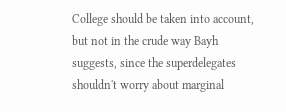College should be taken into account, but not in the crude way Bayh suggests, since the superdelegates shouldn't worry about marginal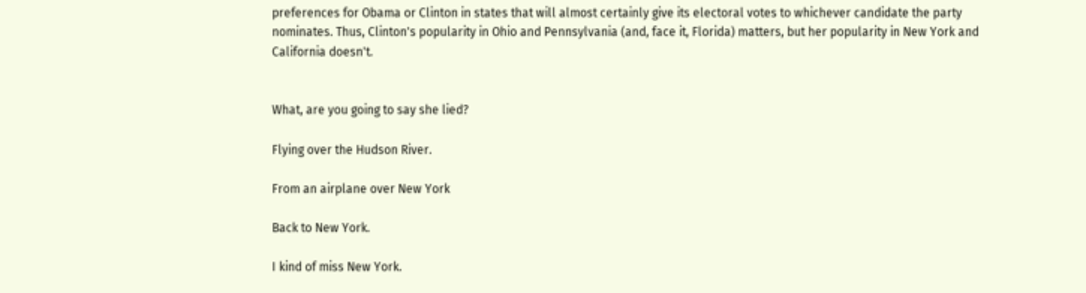preferences for Obama or Clinton in states that will almost certainly give its electoral votes to whichever candidate the party nominates. Thus, Clinton's popularity in Ohio and Pennsylvania (and, face it, Florida) matters, but her popularity in New York and California doesn't.


What, are you going to say she lied?

Flying over the Hudson River.

From an airplane over New York

Back to New York.

I kind of miss New York.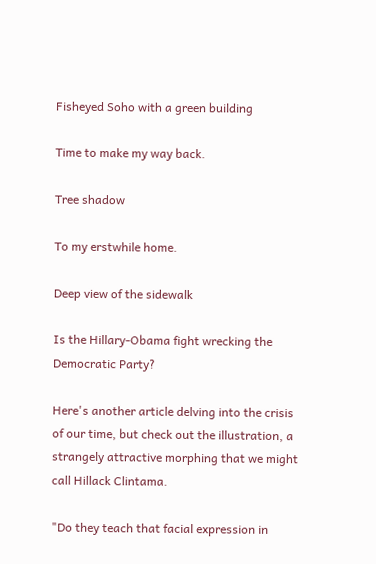Fisheyed Soho with a green building

Time to make my way back.

Tree shadow

To my erstwhile home.

Deep view of the sidewalk

Is the Hillary-Obama fight wrecking the Democratic Party?

Here's another article delving into the crisis of our time, but check out the illustration, a strangely attractive morphing that we might call Hillack Clintama.

"Do they teach that facial expression in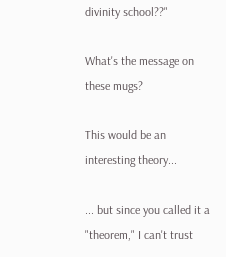divinity school??"

What's the message on these mugs?

This would be an interesting theory...

... but since you called it a "theorem," I can't trust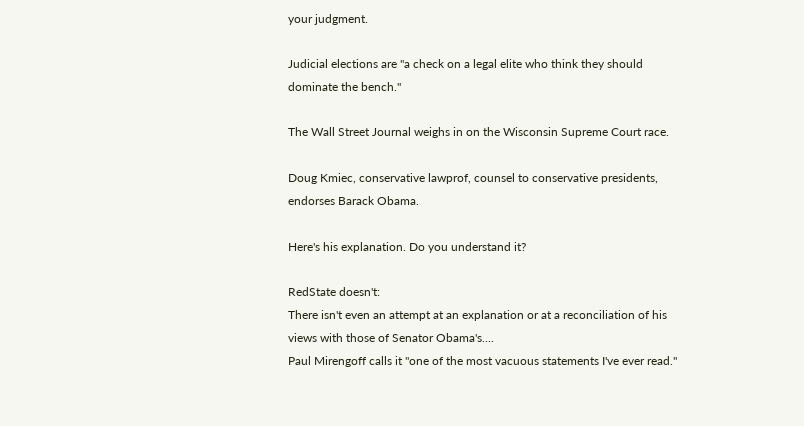your judgment.

Judicial elections are "a check on a legal elite who think they should dominate the bench."

The Wall Street Journal weighs in on the Wisconsin Supreme Court race.

Doug Kmiec, conservative lawprof, counsel to conservative presidents, endorses Barack Obama.

Here's his explanation. Do you understand it?

RedState doesn't:
There isn't even an attempt at an explanation or at a reconciliation of his views with those of Senator Obama's....
Paul Mirengoff calls it "one of the most vacuous statements I've ever read."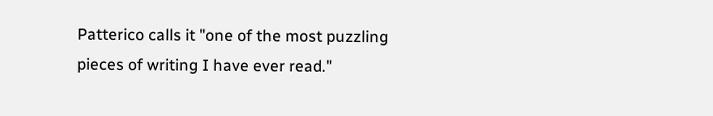Patterico calls it "one of the most puzzling pieces of writing I have ever read."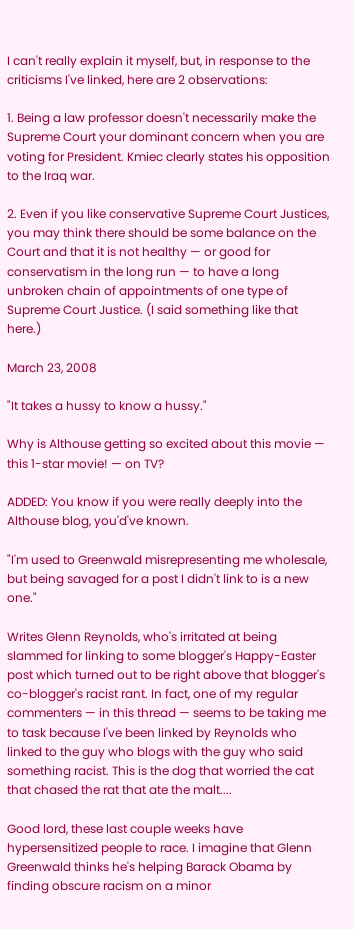I can't really explain it myself, but, in response to the criticisms I've linked, here are 2 observations:

1. Being a law professor doesn't necessarily make the Supreme Court your dominant concern when you are voting for President. Kmiec clearly states his opposition to the Iraq war.

2. Even if you like conservative Supreme Court Justices, you may think there should be some balance on the Court and that it is not healthy — or good for conservatism in the long run — to have a long unbroken chain of appointments of one type of Supreme Court Justice. (I said something like that here.)

March 23, 2008

"It takes a hussy to know a hussy."

Why is Althouse getting so excited about this movie — this 1-star movie! — on TV?

ADDED: You know if you were really deeply into the Althouse blog, you'd've known.

"I'm used to Greenwald misrepresenting me wholesale, but being savaged for a post I didn't link to is a new one."

Writes Glenn Reynolds, who's irritated at being slammed for linking to some blogger's Happy-Easter post which turned out to be right above that blogger's co-blogger's racist rant. In fact, one of my regular commenters — in this thread — seems to be taking me to task because I've been linked by Reynolds who linked to the guy who blogs with the guy who said something racist. This is the dog that worried the cat that chased the rat that ate the malt....

Good lord, these last couple weeks have hypersensitized people to race. I imagine that Glenn Greenwald thinks he's helping Barack Obama by finding obscure racism on a minor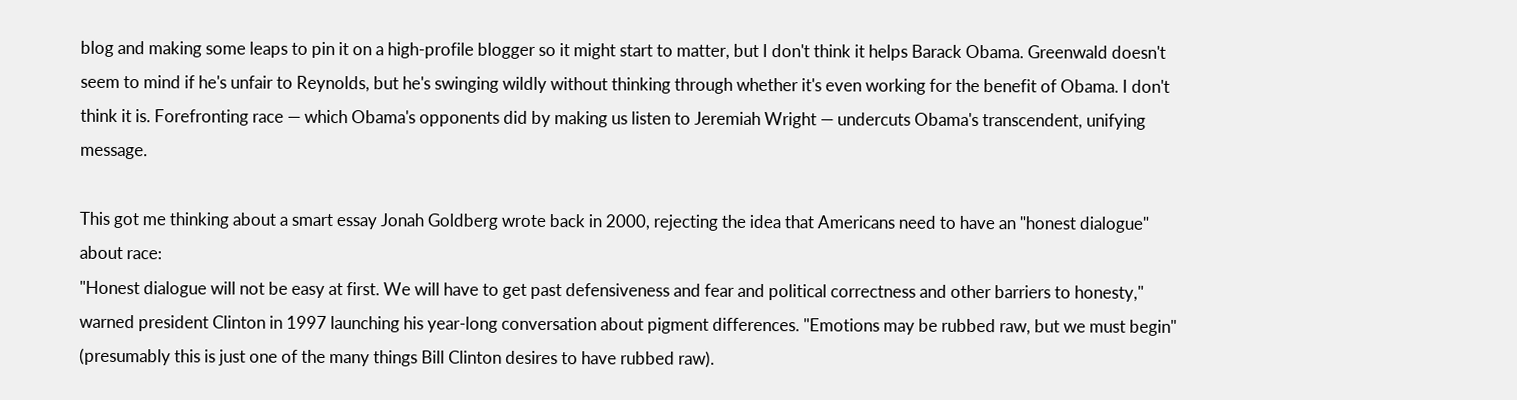blog and making some leaps to pin it on a high-profile blogger so it might start to matter, but I don't think it helps Barack Obama. Greenwald doesn't seem to mind if he's unfair to Reynolds, but he's swinging wildly without thinking through whether it's even working for the benefit of Obama. I don't think it is. Forefronting race — which Obama's opponents did by making us listen to Jeremiah Wright — undercuts Obama's transcendent, unifying message.

This got me thinking about a smart essay Jonah Goldberg wrote back in 2000, rejecting the idea that Americans need to have an "honest dialogue" about race:
"Honest dialogue will not be easy at first. We will have to get past defensiveness and fear and political correctness and other barriers to honesty," warned president Clinton in 1997 launching his year-long conversation about pigment differences. "Emotions may be rubbed raw, but we must begin" (presumably this is just one of the many things Bill Clinton desires to have rubbed raw).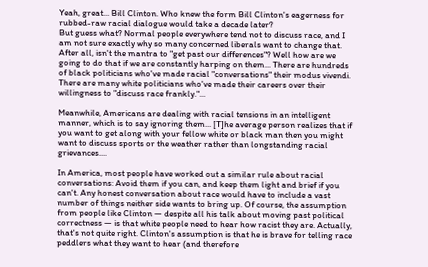Yeah, great... Bill Clinton. Who knew the form Bill Clinton's eagerness for rubbed-raw racial dialogue would take a decade later?
But guess what? Normal people everywhere tend not to discuss race, and I am not sure exactly why so many concerned liberals want to change that. After all, isn't the mantra to "get past our differences"? Well how are we going to do that if we are constantly harping on them... There are hundreds of black politicians who've made racial "conversations" their modus vivendi. There are many white politicians who've made their careers over their willingness to "discuss race frankly."...

Meanwhile, Americans are dealing with racial tensions in an intelligent manner, which is to say ignoring them... [T]he average person realizes that if you want to get along with your fellow white or black man then you might want to discuss sports or the weather rather than longstanding racial grievances....

In America, most people have worked out a similar rule about racial conversations: Avoid them if you can, and keep them light and brief if you can't. Any honest conversation about race would have to include a vast number of things neither side wants to bring up. Of course, the assumption from people like Clinton — despite all his talk about moving past political correctness — is that white people need to hear how racist they are. Actually, that's not quite right. Clinton's assumption is that he is brave for telling race peddlers what they want to hear (and therefore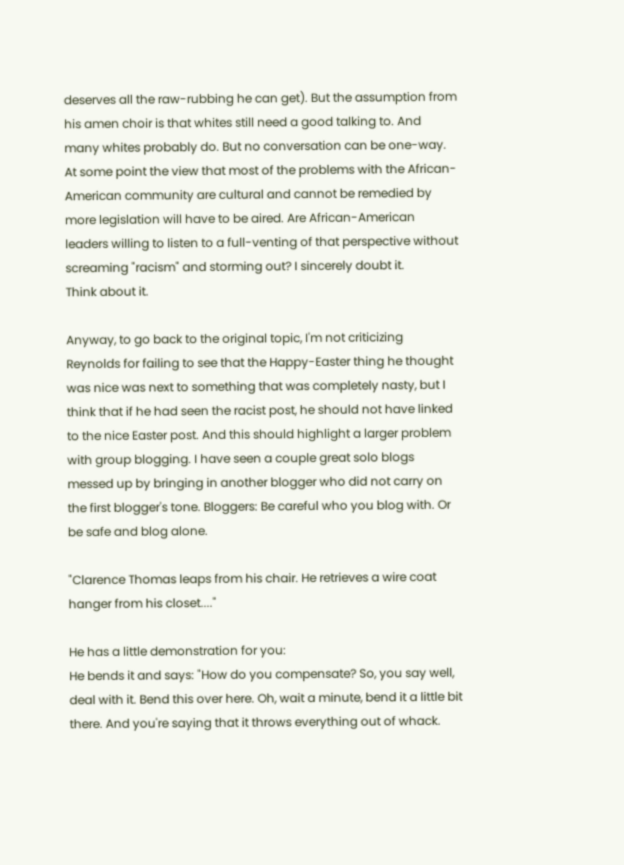deserves all the raw-rubbing he can get). But the assumption from his amen choir is that whites still need a good talking to. And many whites probably do. But no conversation can be one-way. At some point the view that most of the problems with the African-American community are cultural and cannot be remedied by more legislation will have to be aired. Are African-American leaders willing to listen to a full-venting of that perspective without screaming "racism" and storming out? I sincerely doubt it.
Think about it.

Anyway, to go back to the original topic, I'm not criticizing Reynolds for failing to see that the Happy-Easter thing he thought was nice was next to something that was completely nasty, but I think that if he had seen the racist post, he should not have linked to the nice Easter post. And this should highlight a larger problem with group blogging. I have seen a couple great solo blogs messed up by bringing in another blogger who did not carry on the first blogger's tone. Bloggers: Be careful who you blog with. Or be safe and blog alone.

"Clarence Thomas leaps from his chair. He retrieves a wire coat hanger from his closet...."

He has a little demonstration for you:
He bends it and says: "How do you compensate? So, you say well, deal with it. Bend this over here. Oh, wait a minute, bend it a little bit there. And you're saying that it throws everything out of whack.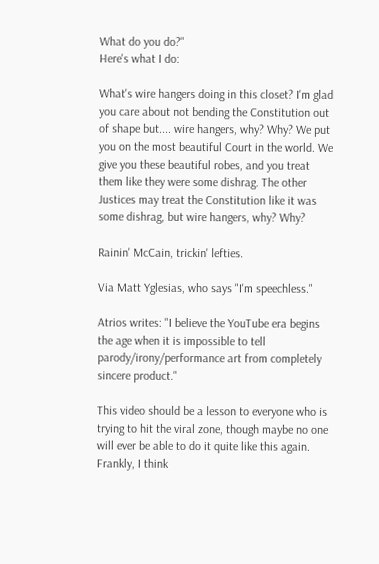What do you do?"
Here's what I do:

What's wire hangers doing in this closet? I'm glad you care about not bending the Constitution out of shape but.... wire hangers, why? Why? We put you on the most beautiful Court in the world. We give you these beautiful robes, and you treat them like they were some dishrag. The other Justices may treat the Constitution like it was some dishrag, but wire hangers, why? Why?

Rainin' McCain, trickin' lefties.

Via Matt Yglesias, who says "I'm speechless."

Atrios writes: "I believe the YouTube era begins the age when it is impossible to tell parody/irony/performance art from completely sincere product."

This video should be a lesson to everyone who is trying to hit the viral zone, though maybe no one will ever be able to do it quite like this again. Frankly, I think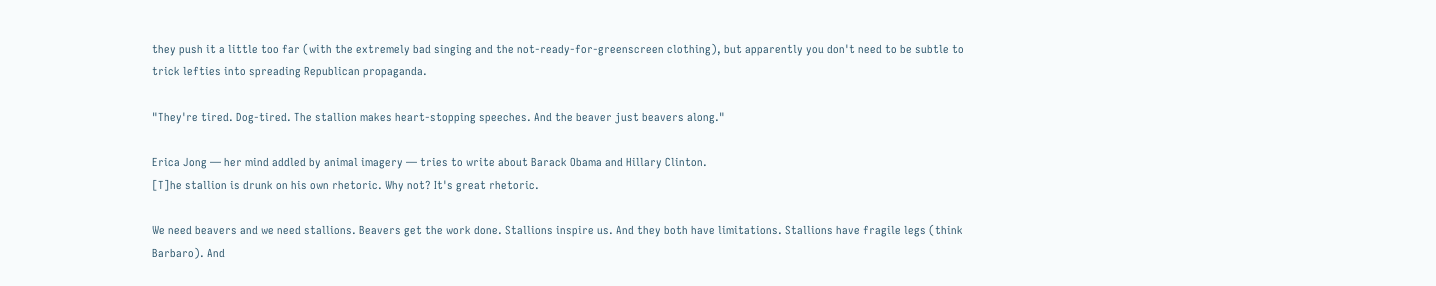they push it a little too far (with the extremely bad singing and the not-ready-for-greenscreen clothing), but apparently you don't need to be subtle to trick lefties into spreading Republican propaganda.

"They're tired. Dog-tired. The stallion makes heart-stopping speeches. And the beaver just beavers along."

Erica Jong — her mind addled by animal imagery — tries to write about Barack Obama and Hillary Clinton.
[T]he stallion is drunk on his own rhetoric. Why not? It's great rhetoric.

We need beavers and we need stallions. Beavers get the work done. Stallions inspire us. And they both have limitations. Stallions have fragile legs (think Barbaro). And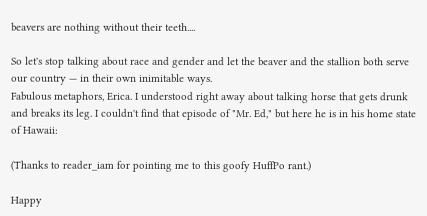beavers are nothing without their teeth....

So let's stop talking about race and gender and let the beaver and the stallion both serve our country — in their own inimitable ways.
Fabulous metaphors, Erica. I understood right away about talking horse that gets drunk and breaks its leg. I couldn't find that episode of "Mr. Ed," but here he is in his home state of Hawaii:

(Thanks to reader_iam for pointing me to this goofy HuffPo rant.)

Happy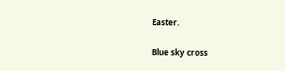Easter.

Blue sky cross